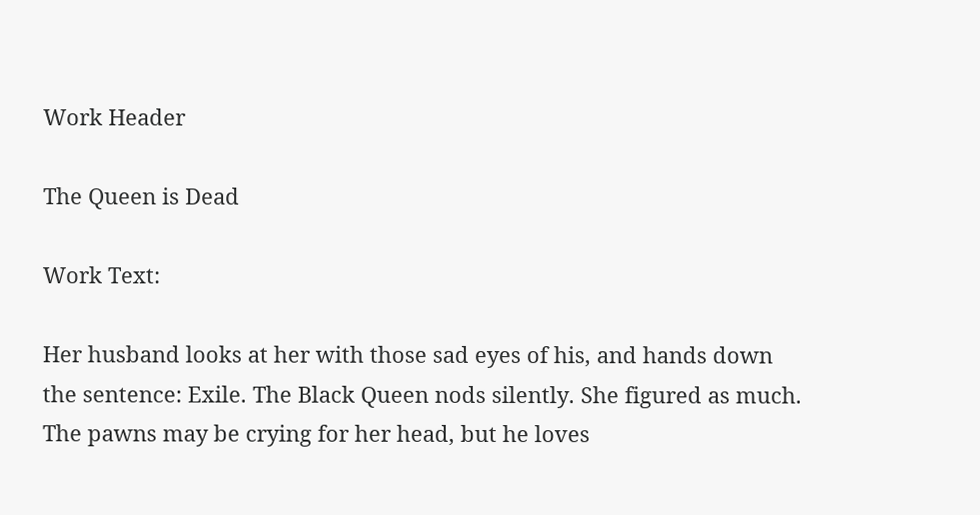Work Header

The Queen is Dead

Work Text:

Her husband looks at her with those sad eyes of his, and hands down the sentence: Exile. The Black Queen nods silently. She figured as much. The pawns may be crying for her head, but he loves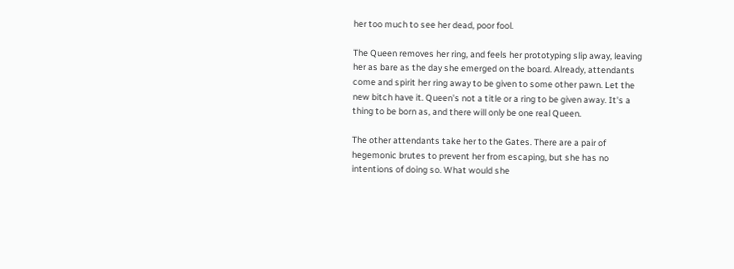her too much to see her dead, poor fool.

The Queen removes her ring, and feels her prototyping slip away, leaving her as bare as the day she emerged on the board. Already, attendants come and spirit her ring away to be given to some other pawn. Let the new bitch have it. Queen's not a title or a ring to be given away. It's a thing to be born as, and there will only be one real Queen.

The other attendants take her to the Gates. There are a pair of hegemonic brutes to prevent her from escaping, but she has no intentions of doing so. What would she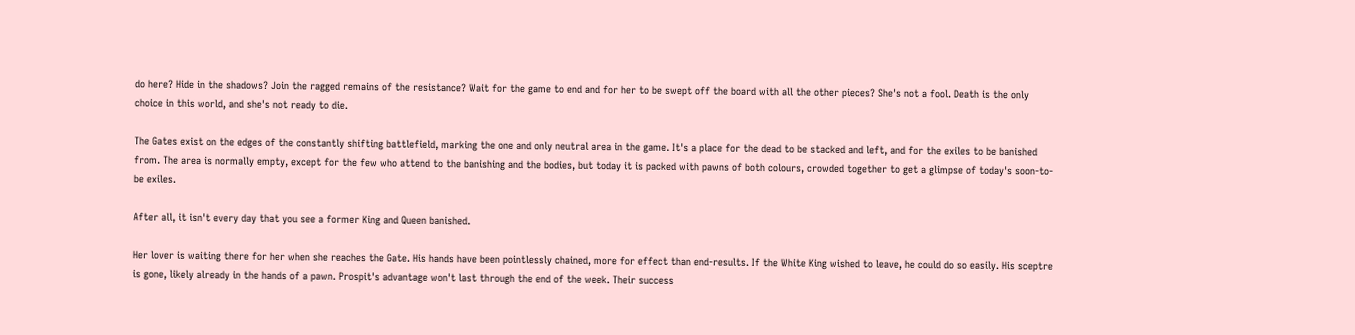do here? Hide in the shadows? Join the ragged remains of the resistance? Wait for the game to end and for her to be swept off the board with all the other pieces? She's not a fool. Death is the only choice in this world, and she's not ready to die.

The Gates exist on the edges of the constantly shifting battlefield, marking the one and only neutral area in the game. It's a place for the dead to be stacked and left, and for the exiles to be banished from. The area is normally empty, except for the few who attend to the banishing and the bodies, but today it is packed with pawns of both colours, crowded together to get a glimpse of today's soon-to-be exiles.

After all, it isn't every day that you see a former King and Queen banished.

Her lover is waiting there for her when she reaches the Gate. His hands have been pointlessly chained, more for effect than end-results. If the White King wished to leave, he could do so easily. His sceptre is gone, likely already in the hands of a pawn. Prospit's advantage won't last through the end of the week. Their success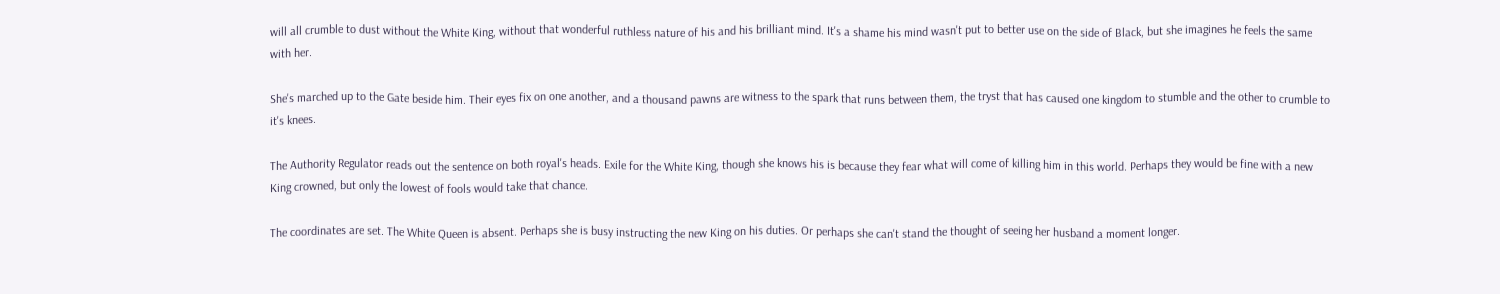will all crumble to dust without the White King, without that wonderful ruthless nature of his and his brilliant mind. It's a shame his mind wasn't put to better use on the side of Black, but she imagines he feels the same with her.

She's marched up to the Gate beside him. Their eyes fix on one another, and a thousand pawns are witness to the spark that runs between them, the tryst that has caused one kingdom to stumble and the other to crumble to it's knees.

The Authority Regulator reads out the sentence on both royal's heads. Exile for the White King, though she knows his is because they fear what will come of killing him in this world. Perhaps they would be fine with a new King crowned, but only the lowest of fools would take that chance.

The coordinates are set. The White Queen is absent. Perhaps she is busy instructing the new King on his duties. Or perhaps she can't stand the thought of seeing her husband a moment longer.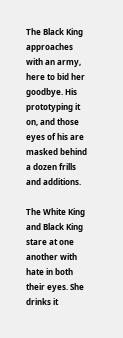The Black King approaches with an army, here to bid her goodbye. His prototyping it on, and those eyes of his are masked behind a dozen frills and additions.

The White King and Black King stare at one another with hate in both their eyes. She drinks it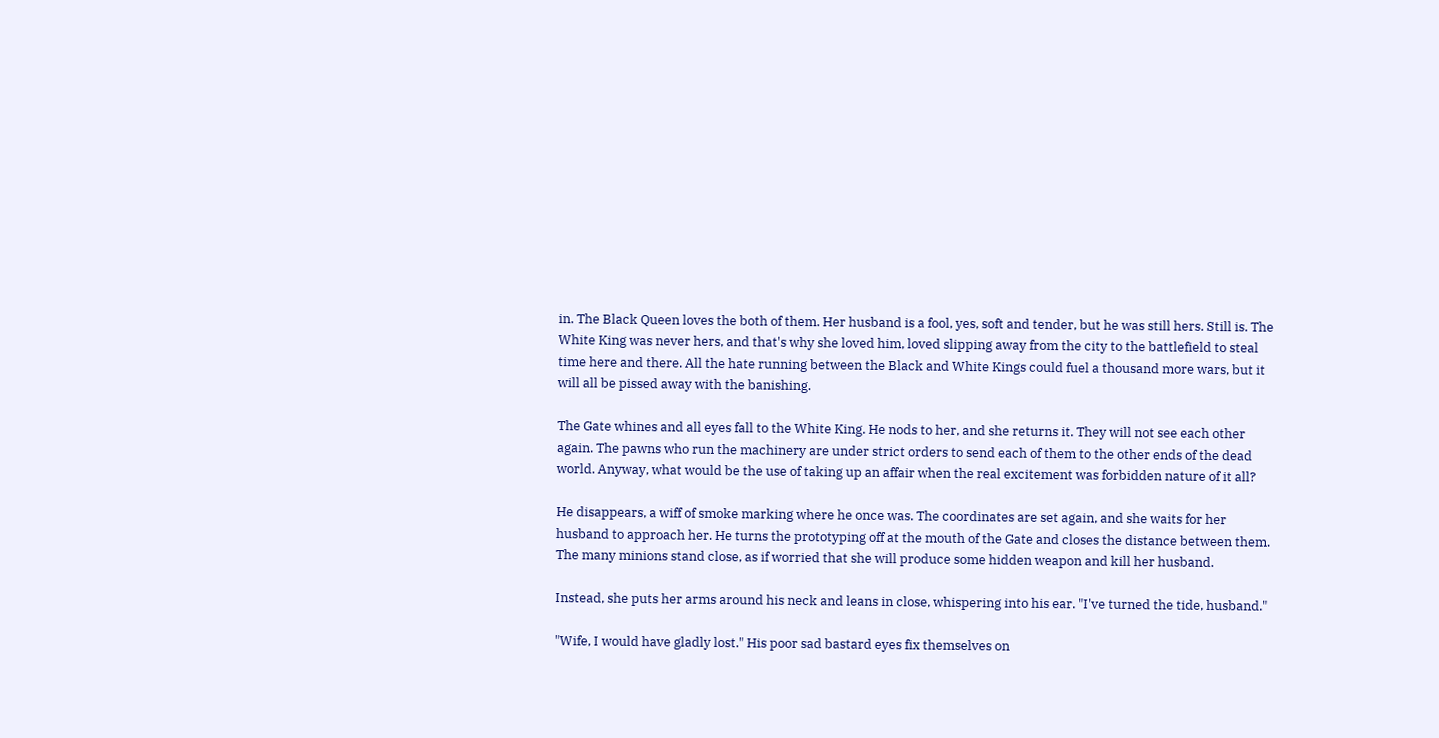in. The Black Queen loves the both of them. Her husband is a fool, yes, soft and tender, but he was still hers. Still is. The White King was never hers, and that's why she loved him, loved slipping away from the city to the battlefield to steal time here and there. All the hate running between the Black and White Kings could fuel a thousand more wars, but it will all be pissed away with the banishing.

The Gate whines and all eyes fall to the White King. He nods to her, and she returns it. They will not see each other again. The pawns who run the machinery are under strict orders to send each of them to the other ends of the dead world. Anyway, what would be the use of taking up an affair when the real excitement was forbidden nature of it all?

He disappears, a wiff of smoke marking where he once was. The coordinates are set again, and she waits for her husband to approach her. He turns the prototyping off at the mouth of the Gate and closes the distance between them. The many minions stand close, as if worried that she will produce some hidden weapon and kill her husband.

Instead, she puts her arms around his neck and leans in close, whispering into his ear. "I've turned the tide, husband."

"Wife, I would have gladly lost." His poor sad bastard eyes fix themselves on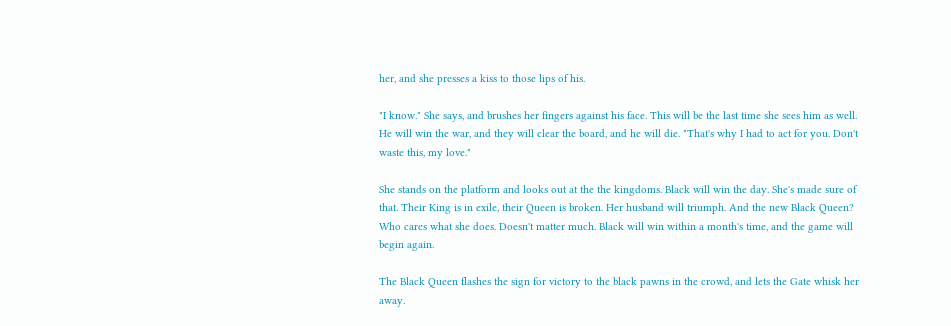her, and she presses a kiss to those lips of his.

"I know." She says, and brushes her fingers against his face. This will be the last time she sees him as well. He will win the war, and they will clear the board, and he will die. "That's why I had to act for you. Don't waste this, my love."

She stands on the platform and looks out at the the kingdoms. Black will win the day. She's made sure of that. Their King is in exile, their Queen is broken. Her husband will triumph. And the new Black Queen? Who cares what she does. Doesn't matter much. Black will win within a month's time, and the game will begin again.

The Black Queen flashes the sign for victory to the black pawns in the crowd, and lets the Gate whisk her away.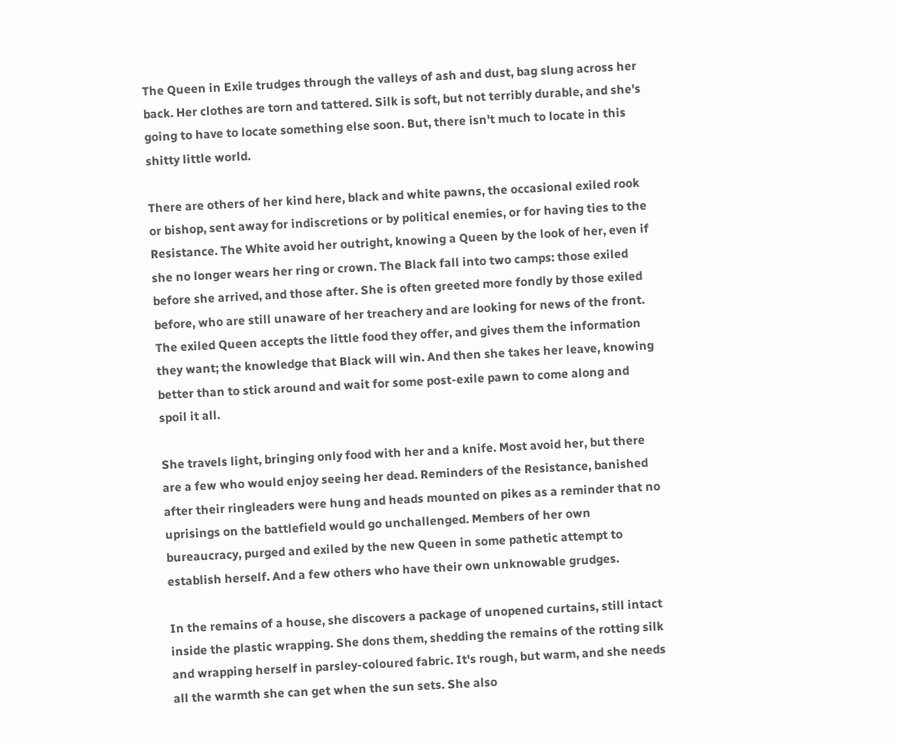The Queen in Exile trudges through the valleys of ash and dust, bag slung across her back. Her clothes are torn and tattered. Silk is soft, but not terribly durable, and she's going to have to locate something else soon. But, there isn't much to locate in this shitty little world.

There are others of her kind here, black and white pawns, the occasional exiled rook or bishop, sent away for indiscretions or by political enemies, or for having ties to the Resistance. The White avoid her outright, knowing a Queen by the look of her, even if she no longer wears her ring or crown. The Black fall into two camps: those exiled before she arrived, and those after. She is often greeted more fondly by those exiled before, who are still unaware of her treachery and are looking for news of the front. The exiled Queen accepts the little food they offer, and gives them the information they want; the knowledge that Black will win. And then she takes her leave, knowing better than to stick around and wait for some post-exile pawn to come along and spoil it all.

She travels light, bringing only food with her and a knife. Most avoid her, but there are a few who would enjoy seeing her dead. Reminders of the Resistance, banished after their ringleaders were hung and heads mounted on pikes as a reminder that no uprisings on the battlefield would go unchallenged. Members of her own bureaucracy, purged and exiled by the new Queen in some pathetic attempt to establish herself. And a few others who have their own unknowable grudges.

In the remains of a house, she discovers a package of unopened curtains, still intact inside the plastic wrapping. She dons them, shedding the remains of the rotting silk and wrapping herself in parsley-coloured fabric. It's rough, but warm, and she needs all the warmth she can get when the sun sets. She also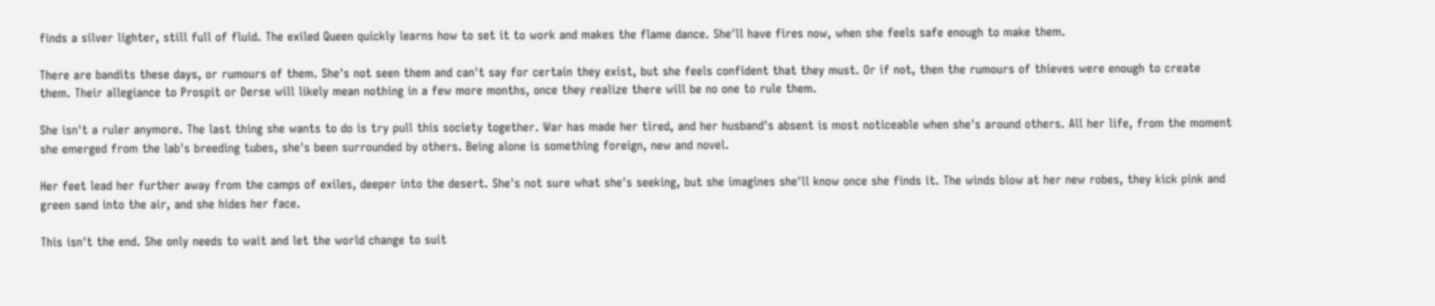finds a silver lighter, still full of fluid. The exiled Queen quickly learns how to set it to work and makes the flame dance. She'll have fires now, when she feels safe enough to make them.

There are bandits these days, or rumours of them. She's not seen them and can't say for certain they exist, but she feels confident that they must. Or if not, then the rumours of thieves were enough to create them. Their allegiance to Prospit or Derse will likely mean nothing in a few more months, once they realize there will be no one to rule them.

She isn't a ruler anymore. The last thing she wants to do is try pull this society together. War has made her tired, and her husband's absent is most noticeable when she's around others. All her life, from the moment she emerged from the lab's breeding tubes, she's been surrounded by others. Being alone is something foreign, new and novel.

Her feet lead her further away from the camps of exiles, deeper into the desert. She's not sure what she's seeking, but she imagines she'll know once she finds it. The winds blow at her new robes, they kick pink and green sand into the air, and she hides her face.

This isn't the end. She only needs to wait and let the world change to suit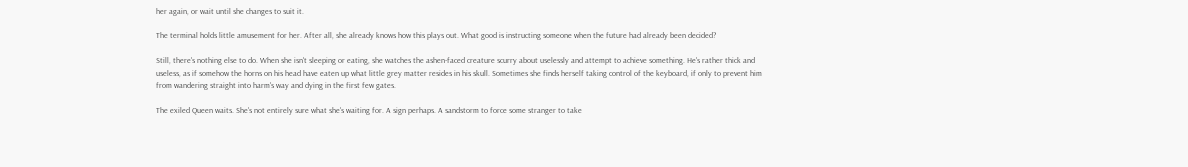her again, or wait until she changes to suit it.

The terminal holds little amusement for her. After all, she already knows how this plays out. What good is instructing someone when the future had already been decided?

Still, there's nothing else to do. When she isn't sleeping or eating, she watches the ashen-faced creature scurry about uselessly and attempt to achieve something. He's rather thick and useless, as if somehow the horns on his head have eaten up what little grey matter resides in his skull. Sometimes she finds herself taking control of the keyboard, if only to prevent him from wandering straight into harm's way and dying in the first few gates.

The exiled Queen waits. She's not entirely sure what she's waiting for. A sign perhaps. A sandstorm to force some stranger to take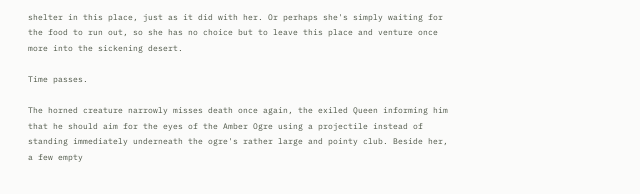shelter in this place, just as it did with her. Or perhaps she's simply waiting for the food to run out, so she has no choice but to leave this place and venture once more into the sickening desert.

Time passes.

The horned creature narrowly misses death once again, the exiled Queen informing him that he should aim for the eyes of the Amber Ogre using a projectile instead of standing immediately underneath the ogre's rather large and pointy club. Beside her, a few empty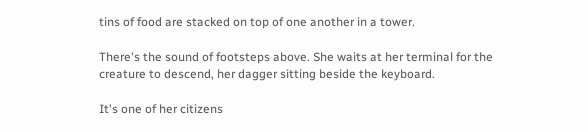tins of food are stacked on top of one another in a tower.

There's the sound of footsteps above. She waits at her terminal for the creature to descend, her dagger sitting beside the keyboard.

It's one of her citizens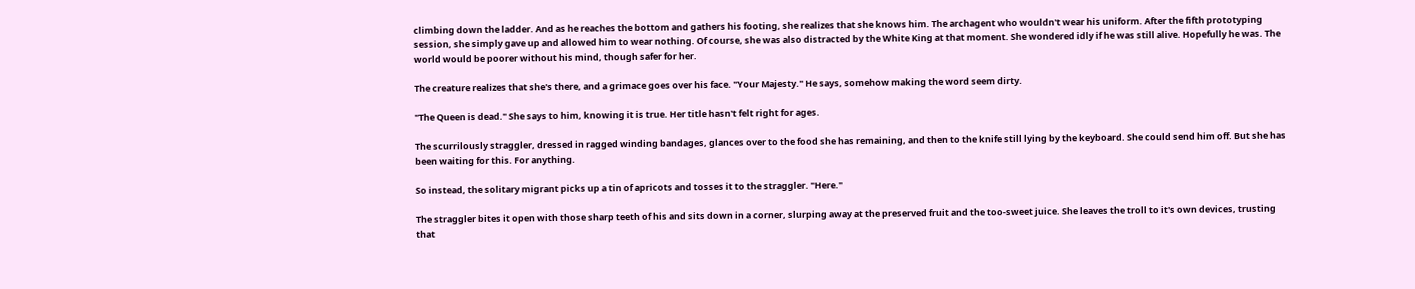climbing down the ladder. And as he reaches the bottom and gathers his footing, she realizes that she knows him. The archagent who wouldn't wear his uniform. After the fifth prototyping session, she simply gave up and allowed him to wear nothing. Of course, she was also distracted by the White King at that moment. She wondered idly if he was still alive. Hopefully he was. The world would be poorer without his mind, though safer for her.

The creature realizes that she's there, and a grimace goes over his face. "Your Majesty." He says, somehow making the word seem dirty.

"The Queen is dead." She says to him, knowing it is true. Her title hasn't felt right for ages.

The scurrilously straggler, dressed in ragged winding bandages, glances over to the food she has remaining, and then to the knife still lying by the keyboard. She could send him off. But she has been waiting for this. For anything.

So instead, the solitary migrant picks up a tin of apricots and tosses it to the straggler. "Here."

The straggler bites it open with those sharp teeth of his and sits down in a corner, slurping away at the preserved fruit and the too-sweet juice. She leaves the troll to it's own devices, trusting that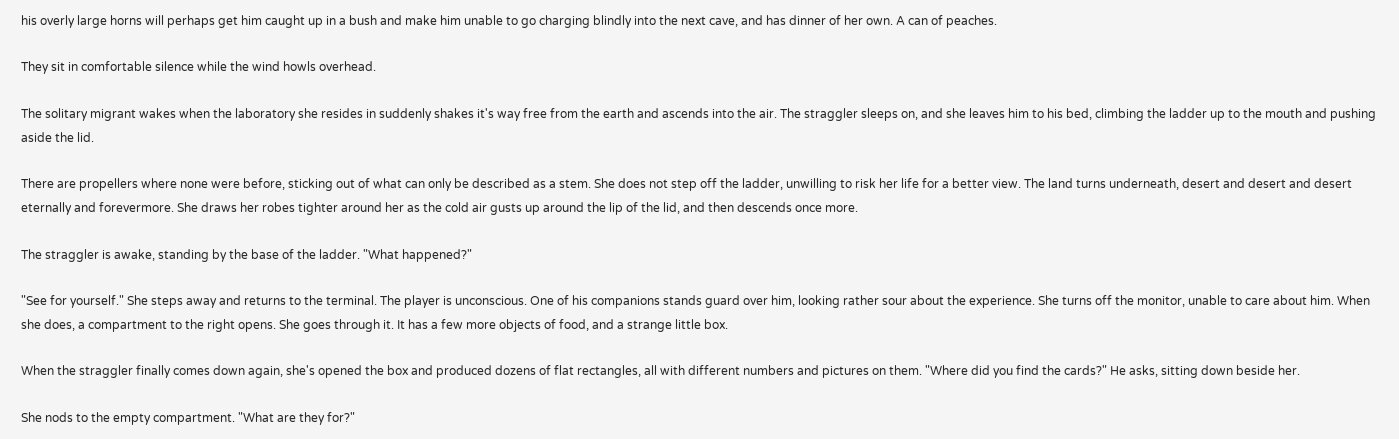his overly large horns will perhaps get him caught up in a bush and make him unable to go charging blindly into the next cave, and has dinner of her own. A can of peaches.

They sit in comfortable silence while the wind howls overhead.

The solitary migrant wakes when the laboratory she resides in suddenly shakes it's way free from the earth and ascends into the air. The straggler sleeps on, and she leaves him to his bed, climbing the ladder up to the mouth and pushing aside the lid.

There are propellers where none were before, sticking out of what can only be described as a stem. She does not step off the ladder, unwilling to risk her life for a better view. The land turns underneath, desert and desert and desert eternally and forevermore. She draws her robes tighter around her as the cold air gusts up around the lip of the lid, and then descends once more.

The straggler is awake, standing by the base of the ladder. "What happened?"

"See for yourself." She steps away and returns to the terminal. The player is unconscious. One of his companions stands guard over him, looking rather sour about the experience. She turns off the monitor, unable to care about him. When she does, a compartment to the right opens. She goes through it. It has a few more objects of food, and a strange little box.

When the straggler finally comes down again, she's opened the box and produced dozens of flat rectangles, all with different numbers and pictures on them. "Where did you find the cards?" He asks, sitting down beside her.

She nods to the empty compartment. "What are they for?"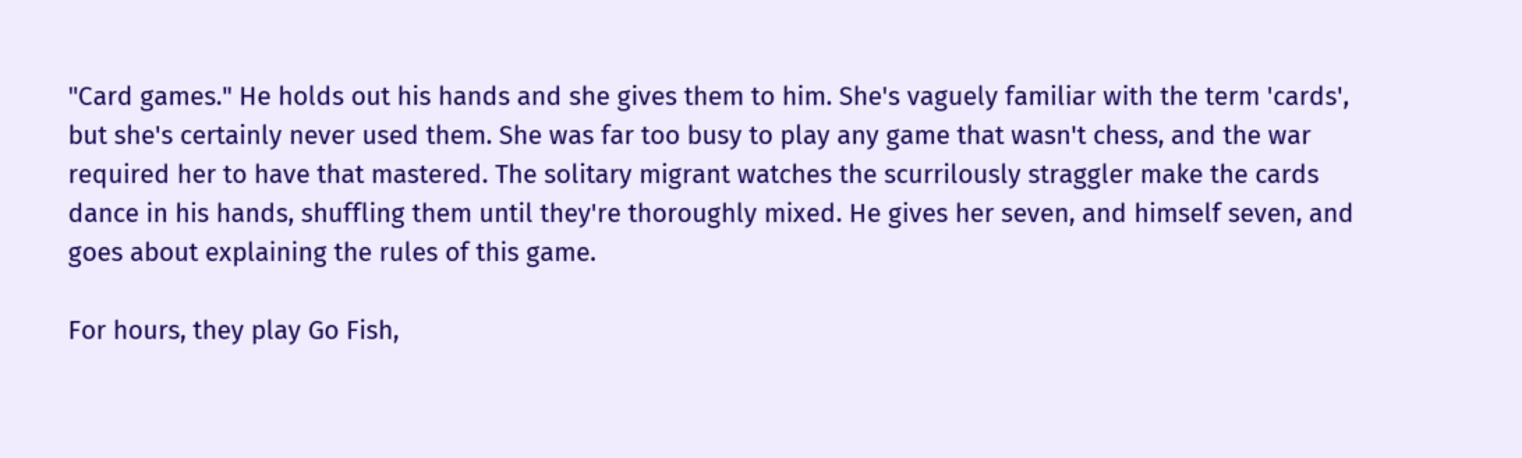"Card games." He holds out his hands and she gives them to him. She's vaguely familiar with the term 'cards', but she's certainly never used them. She was far too busy to play any game that wasn't chess, and the war required her to have that mastered. The solitary migrant watches the scurrilously straggler make the cards dance in his hands, shuffling them until they're thoroughly mixed. He gives her seven, and himself seven, and goes about explaining the rules of this game.

For hours, they play Go Fish,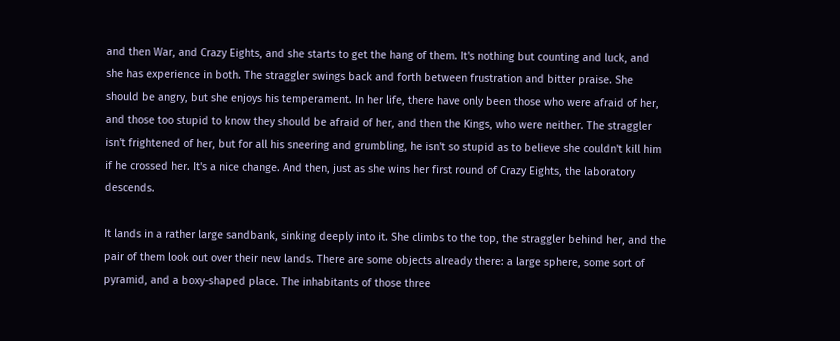and then War, and Crazy Eights, and she starts to get the hang of them. It's nothing but counting and luck, and she has experience in both. The straggler swings back and forth between frustration and bitter praise. She should be angry, but she enjoys his temperament. In her life, there have only been those who were afraid of her, and those too stupid to know they should be afraid of her, and then the Kings, who were neither. The straggler isn't frightened of her, but for all his sneering and grumbling, he isn't so stupid as to believe she couldn't kill him if he crossed her. It's a nice change. And then, just as she wins her first round of Crazy Eights, the laboratory descends.

It lands in a rather large sandbank, sinking deeply into it. She climbs to the top, the straggler behind her, and the pair of them look out over their new lands. There are some objects already there: a large sphere, some sort of pyramid, and a boxy-shaped place. The inhabitants of those three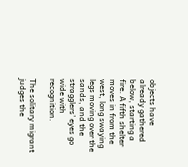objects have already gathered below, starting a fire. A fifth shelter moves in from the west, long swaying legs moving over the sands, and the stragglers' eyes go wide with recognition.

The solitary migrant judges the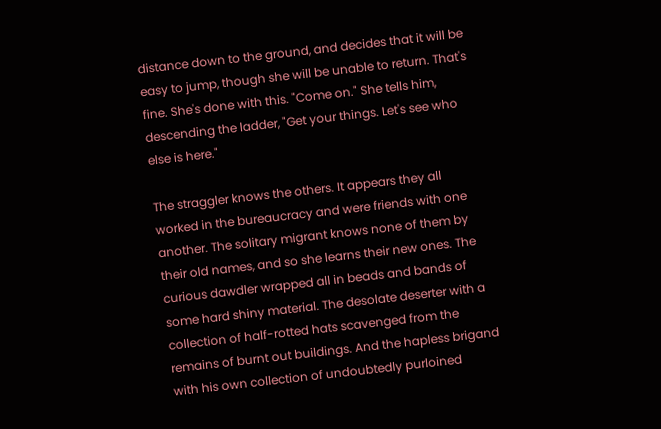distance down to the ground, and decides that it will be easy to jump, though she will be unable to return. That's fine. She's done with this. "Come on." She tells him, descending the ladder, "Get your things. Let's see who else is here."

The straggler knows the others. It appears they all worked in the bureaucracy and were friends with one another. The solitary migrant knows none of them by their old names, and so she learns their new ones. The curious dawdler wrapped all in beads and bands of some hard shiny material. The desolate deserter with a collection of half-rotted hats scavenged from the remains of burnt out buildings. And the hapless brigand with his own collection of undoubtedly purloined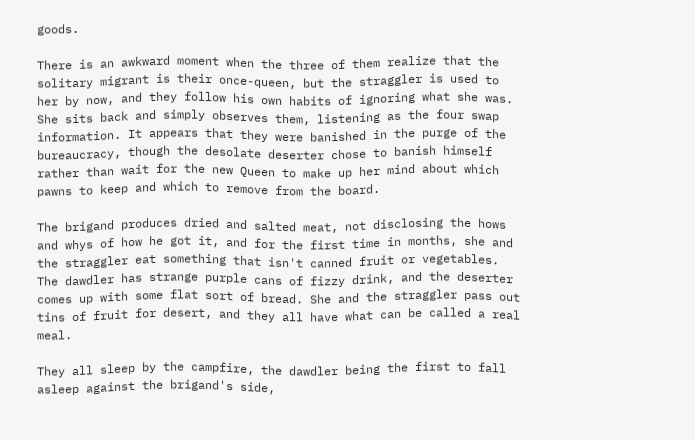goods.

There is an awkward moment when the three of them realize that the solitary migrant is their once-queen, but the straggler is used to her by now, and they follow his own habits of ignoring what she was. She sits back and simply observes them, listening as the four swap information. It appears that they were banished in the purge of the bureaucracy, though the desolate deserter chose to banish himself rather than wait for the new Queen to make up her mind about which pawns to keep and which to remove from the board.

The brigand produces dried and salted meat, not disclosing the hows and whys of how he got it, and for the first time in months, she and the straggler eat something that isn't canned fruit or vegetables. The dawdler has strange purple cans of fizzy drink, and the deserter comes up with some flat sort of bread. She and the straggler pass out tins of fruit for desert, and they all have what can be called a real meal.

They all sleep by the campfire, the dawdler being the first to fall asleep against the brigand's side,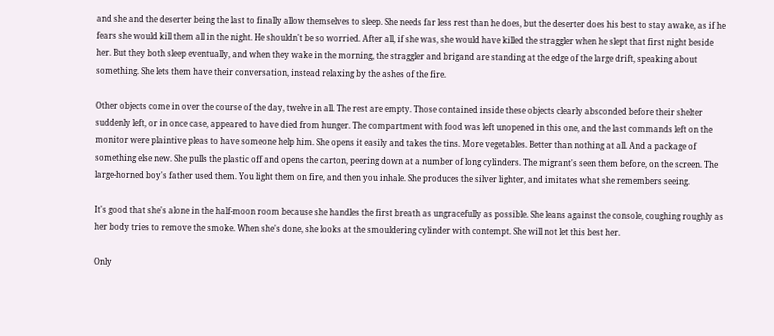and she and the deserter being the last to finally allow themselves to sleep. She needs far less rest than he does, but the deserter does his best to stay awake, as if he fears she would kill them all in the night. He shouldn't be so worried. After all, if she was, she would have killed the straggler when he slept that first night beside her. But they both sleep eventually, and when they wake in the morning, the straggler and brigand are standing at the edge of the large drift, speaking about something. She lets them have their conversation, instead relaxing by the ashes of the fire.

Other objects come in over the course of the day, twelve in all. The rest are empty. Those contained inside these objects clearly absconded before their shelter suddenly left, or in once case, appeared to have died from hunger. The compartment with food was left unopened in this one, and the last commands left on the monitor were plaintive pleas to have someone help him. She opens it easily and takes the tins. More vegetables. Better than nothing at all. And a package of something else new. She pulls the plastic off and opens the carton, peering down at a number of long cylinders. The migrant's seen them before, on the screen. The large-horned boy's father used them. You light them on fire, and then you inhale. She produces the silver lighter, and imitates what she remembers seeing.

It's good that she's alone in the half-moon room because she handles the first breath as ungracefully as possible. She leans against the console, coughing roughly as her body tries to remove the smoke. When she's done, she looks at the smouldering cylinder with contempt. She will not let this best her.

Only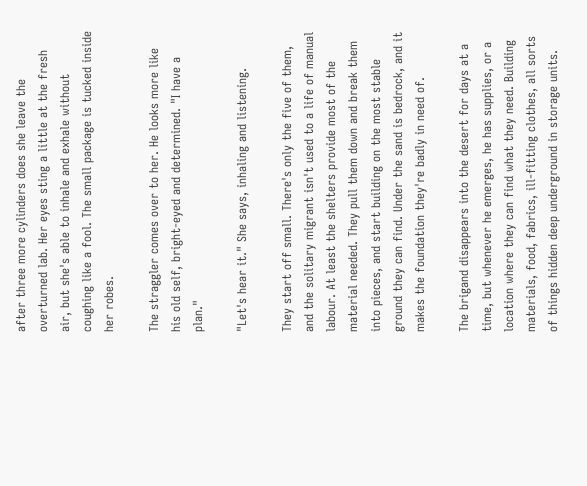after three more cylinders does she leave the overturned lab. Her eyes sting a little at the fresh air, but she's able to inhale and exhale without coughing like a fool. The small package is tucked inside her robes.

The straggler comes over to her. He looks more like his old self, bright-eyed and determined. "I have a plan."

"Let's hear it." She says, inhaling and listening.

They start off small. There's only the five of them, and the solitary migrant isn't used to a life of manual labour. At least the shelters provide most of the material needed. They pull them down and break them into pieces, and start building on the most stable ground they can find. Under the sand is bedrock, and it makes the foundation they're badly in need of.

The brigand disappears into the desert for days at a time, but whenever he emerges, he has supplies, or a location where they can find what they need. Building materials, food, fabrics, ill-fitting clothes, all sorts of things hidden deep underground in storage units.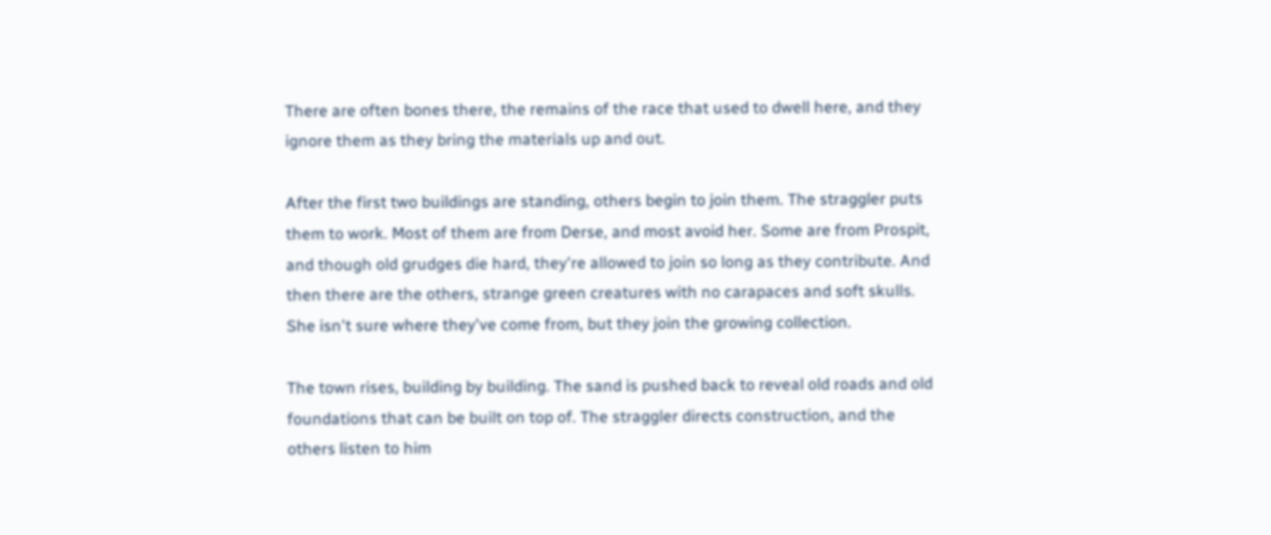There are often bones there, the remains of the race that used to dwell here, and they ignore them as they bring the materials up and out.

After the first two buildings are standing, others begin to join them. The straggler puts them to work. Most of them are from Derse, and most avoid her. Some are from Prospit, and though old grudges die hard, they're allowed to join so long as they contribute. And then there are the others, strange green creatures with no carapaces and soft skulls. She isn't sure where they've come from, but they join the growing collection.

The town rises, building by building. The sand is pushed back to reveal old roads and old foundations that can be built on top of. The straggler directs construction, and the others listen to him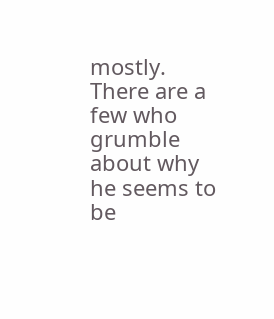mostly. There are a few who grumble about why he seems to be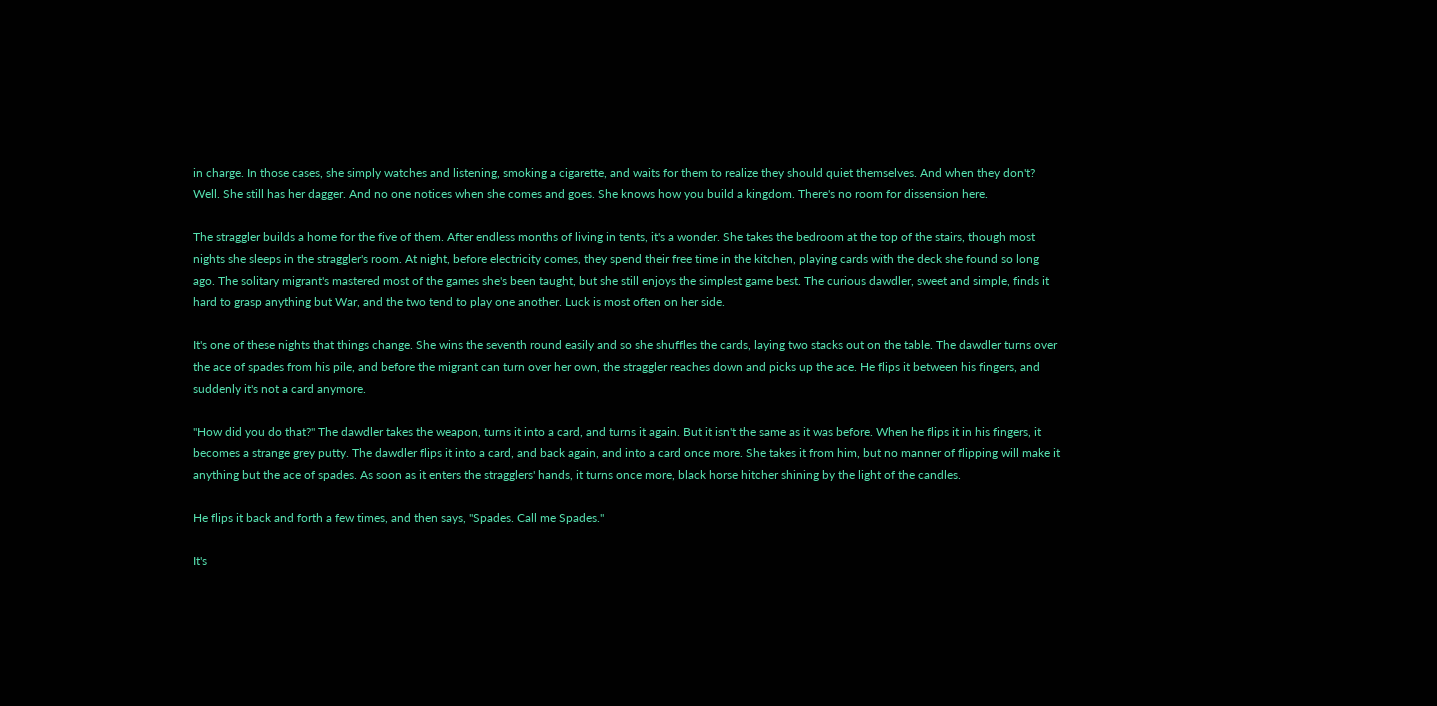in charge. In those cases, she simply watches and listening, smoking a cigarette, and waits for them to realize they should quiet themselves. And when they don't? Well. She still has her dagger. And no one notices when she comes and goes. She knows how you build a kingdom. There's no room for dissension here.

The straggler builds a home for the five of them. After endless months of living in tents, it's a wonder. She takes the bedroom at the top of the stairs, though most nights she sleeps in the straggler's room. At night, before electricity comes, they spend their free time in the kitchen, playing cards with the deck she found so long ago. The solitary migrant's mastered most of the games she's been taught, but she still enjoys the simplest game best. The curious dawdler, sweet and simple, finds it hard to grasp anything but War, and the two tend to play one another. Luck is most often on her side.

It's one of these nights that things change. She wins the seventh round easily and so she shuffles the cards, laying two stacks out on the table. The dawdler turns over the ace of spades from his pile, and before the migrant can turn over her own, the straggler reaches down and picks up the ace. He flips it between his fingers, and suddenly it's not a card anymore.

"How did you do that?" The dawdler takes the weapon, turns it into a card, and turns it again. But it isn't the same as it was before. When he flips it in his fingers, it becomes a strange grey putty. The dawdler flips it into a card, and back again, and into a card once more. She takes it from him, but no manner of flipping will make it anything but the ace of spades. As soon as it enters the stragglers' hands, it turns once more, black horse hitcher shining by the light of the candles.

He flips it back and forth a few times, and then says, "Spades. Call me Spades."

It's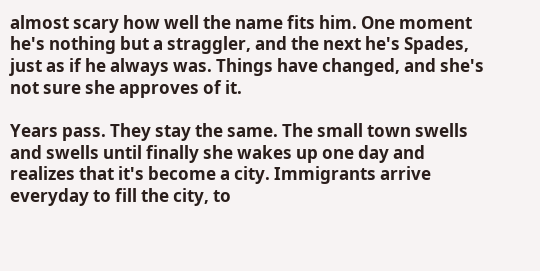almost scary how well the name fits him. One moment he's nothing but a straggler, and the next he's Spades, just as if he always was. Things have changed, and she's not sure she approves of it.

Years pass. They stay the same. The small town swells and swells until finally she wakes up one day and realizes that it's become a city. Immigrants arrive everyday to fill the city, to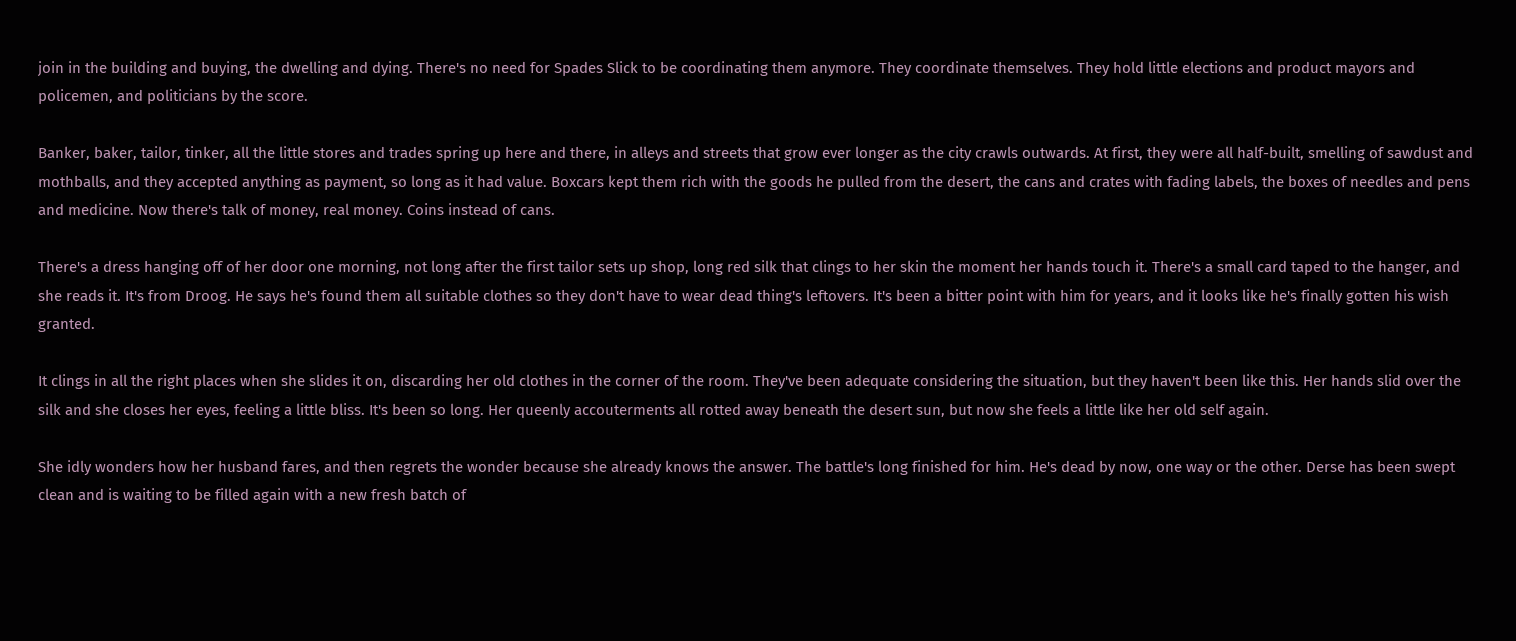join in the building and buying, the dwelling and dying. There's no need for Spades Slick to be coordinating them anymore. They coordinate themselves. They hold little elections and product mayors and policemen, and politicians by the score.

Banker, baker, tailor, tinker, all the little stores and trades spring up here and there, in alleys and streets that grow ever longer as the city crawls outwards. At first, they were all half-built, smelling of sawdust and mothballs, and they accepted anything as payment, so long as it had value. Boxcars kept them rich with the goods he pulled from the desert, the cans and crates with fading labels, the boxes of needles and pens and medicine. Now there's talk of money, real money. Coins instead of cans.

There's a dress hanging off of her door one morning, not long after the first tailor sets up shop, long red silk that clings to her skin the moment her hands touch it. There's a small card taped to the hanger, and she reads it. It's from Droog. He says he's found them all suitable clothes so they don't have to wear dead thing's leftovers. It's been a bitter point with him for years, and it looks like he's finally gotten his wish granted.

It clings in all the right places when she slides it on, discarding her old clothes in the corner of the room. They've been adequate considering the situation, but they haven't been like this. Her hands slid over the silk and she closes her eyes, feeling a little bliss. It's been so long. Her queenly accouterments all rotted away beneath the desert sun, but now she feels a little like her old self again.

She idly wonders how her husband fares, and then regrets the wonder because she already knows the answer. The battle's long finished for him. He's dead by now, one way or the other. Derse has been swept clean and is waiting to be filled again with a new fresh batch of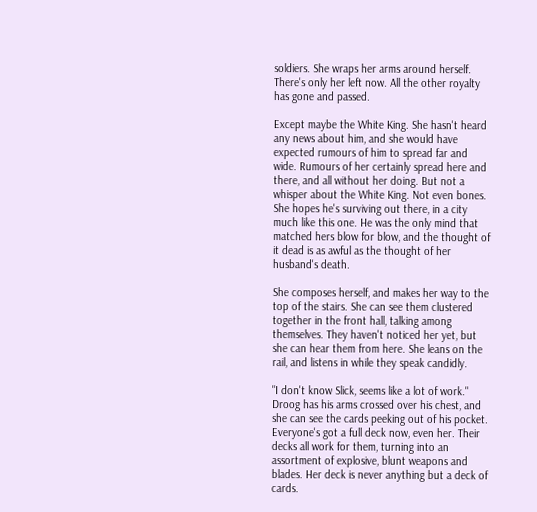soldiers. She wraps her arms around herself. There's only her left now. All the other royalty has gone and passed.

Except maybe the White King. She hasn't heard any news about him, and she would have expected rumours of him to spread far and wide. Rumours of her certainly spread here and there, and all without her doing. But not a whisper about the White King. Not even bones. She hopes he's surviving out there, in a city much like this one. He was the only mind that matched hers blow for blow, and the thought of it dead is as awful as the thought of her husband's death.

She composes herself, and makes her way to the top of the stairs. She can see them clustered together in the front hall, talking among themselves. They haven't noticed her yet, but she can hear them from here. She leans on the rail, and listens in while they speak candidly.

"I don't know Slick, seems like a lot of work." Droog has his arms crossed over his chest, and she can see the cards peeking out of his pocket. Everyone's got a full deck now, even her. Their decks all work for them, turning into an assortment of explosive, blunt weapons and blades. Her deck is never anything but a deck of cards.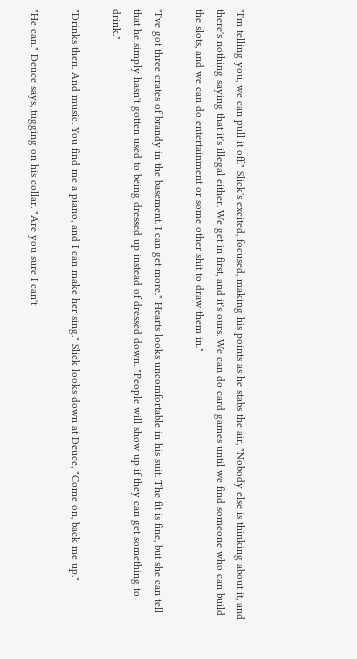"I'm telling you, we can pull it off." Slick's excited, focused, making his points as he stabs the air, "Nobody else is thinking about it, and there's nothing saying that it's illegal either. We get in first, and it's ours. We can do card games until we find someone who can build the slots, and we can do entertainment or some other shit to draw them in."

"I've got three crates of brandy in the basement. I can get more." Hearts looks uncomfortable in his suit. The fit is fine, but she can tell that he simply hasn't gotten used to being dressed up instead of dressed down. "People will show up if they can get something to drink."

"Drinks then. And music. You find me a piano, and I can make her sing." Slick looks down at Deuce, "Come on, back me up."

"He can." Deuce says, tugging on his collar. "Are you sure I can't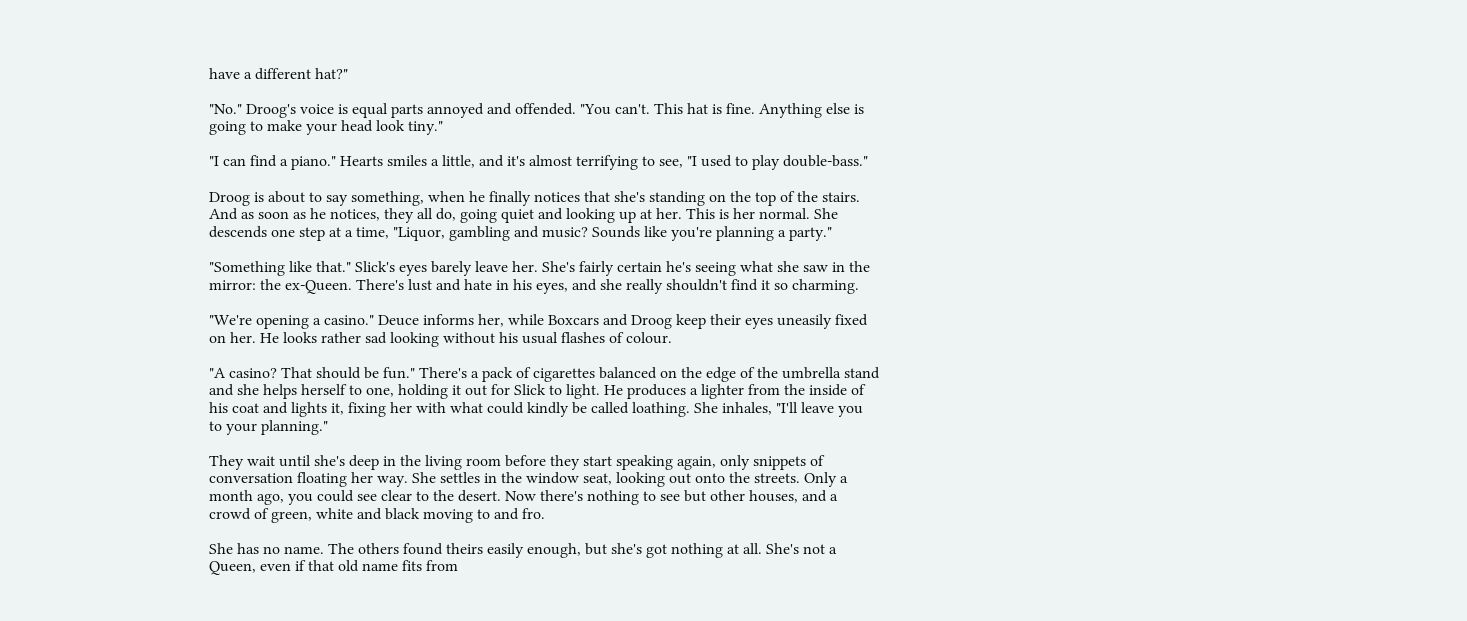have a different hat?"

"No." Droog's voice is equal parts annoyed and offended. "You can't. This hat is fine. Anything else is going to make your head look tiny."

"I can find a piano." Hearts smiles a little, and it's almost terrifying to see, "I used to play double-bass."

Droog is about to say something, when he finally notices that she's standing on the top of the stairs. And as soon as he notices, they all do, going quiet and looking up at her. This is her normal. She descends one step at a time, "Liquor, gambling and music? Sounds like you're planning a party."

"Something like that." Slick's eyes barely leave her. She's fairly certain he's seeing what she saw in the mirror: the ex-Queen. There's lust and hate in his eyes, and she really shouldn't find it so charming.

"We're opening a casino." Deuce informs her, while Boxcars and Droog keep their eyes uneasily fixed on her. He looks rather sad looking without his usual flashes of colour.

"A casino? That should be fun." There's a pack of cigarettes balanced on the edge of the umbrella stand and she helps herself to one, holding it out for Slick to light. He produces a lighter from the inside of his coat and lights it, fixing her with what could kindly be called loathing. She inhales, "I'll leave you to your planning."

They wait until she's deep in the living room before they start speaking again, only snippets of conversation floating her way. She settles in the window seat, looking out onto the streets. Only a month ago, you could see clear to the desert. Now there's nothing to see but other houses, and a crowd of green, white and black moving to and fro.

She has no name. The others found theirs easily enough, but she's got nothing at all. She's not a Queen, even if that old name fits from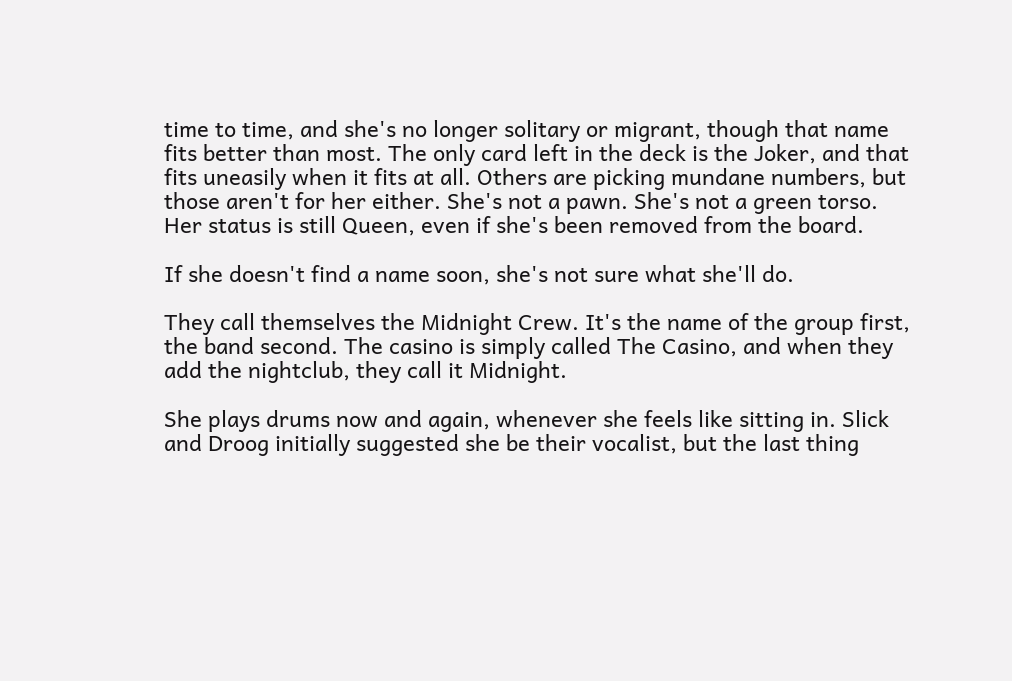time to time, and she's no longer solitary or migrant, though that name fits better than most. The only card left in the deck is the Joker, and that fits uneasily when it fits at all. Others are picking mundane numbers, but those aren't for her either. She's not a pawn. She's not a green torso. Her status is still Queen, even if she's been removed from the board.

If she doesn't find a name soon, she's not sure what she'll do.

They call themselves the Midnight Crew. It's the name of the group first, the band second. The casino is simply called The Casino, and when they add the nightclub, they call it Midnight.

She plays drums now and again, whenever she feels like sitting in. Slick and Droog initially suggested she be their vocalist, but the last thing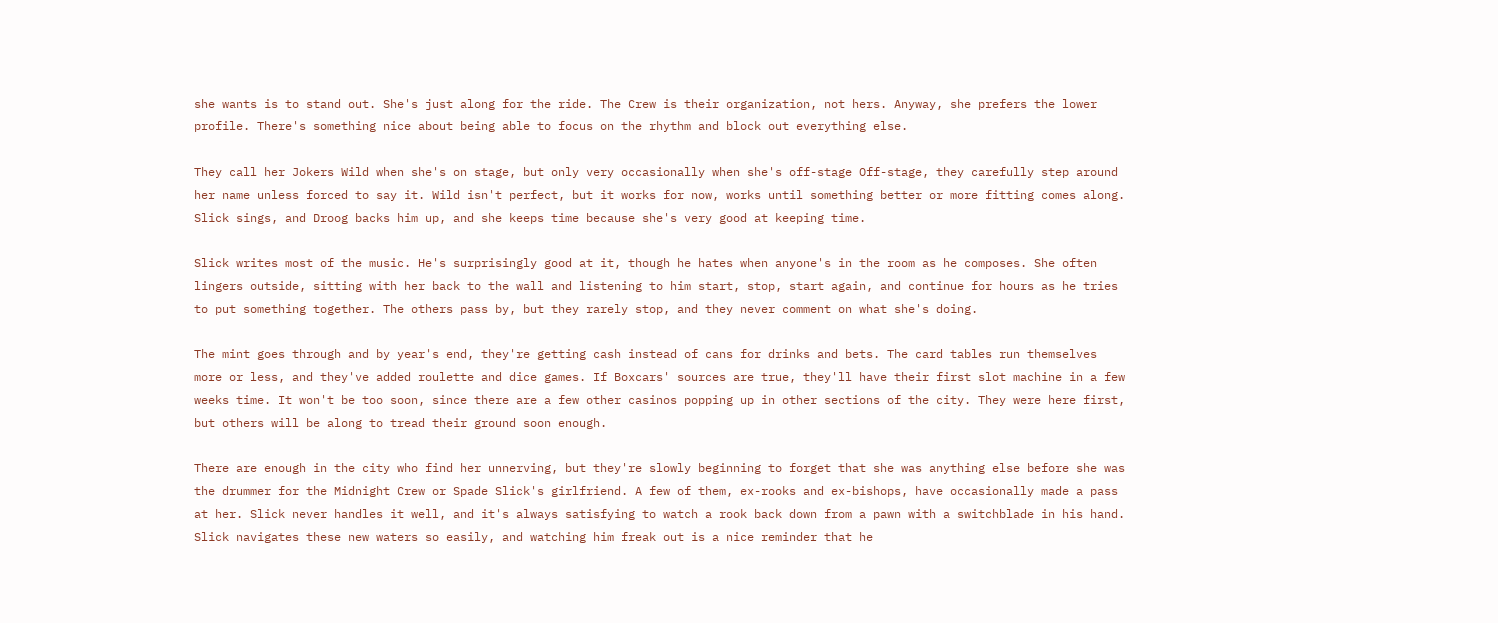she wants is to stand out. She's just along for the ride. The Crew is their organization, not hers. Anyway, she prefers the lower profile. There's something nice about being able to focus on the rhythm and block out everything else.

They call her Jokers Wild when she's on stage, but only very occasionally when she's off-stage Off-stage, they carefully step around her name unless forced to say it. Wild isn't perfect, but it works for now, works until something better or more fitting comes along. Slick sings, and Droog backs him up, and she keeps time because she's very good at keeping time.

Slick writes most of the music. He's surprisingly good at it, though he hates when anyone's in the room as he composes. She often lingers outside, sitting with her back to the wall and listening to him start, stop, start again, and continue for hours as he tries to put something together. The others pass by, but they rarely stop, and they never comment on what she's doing.

The mint goes through and by year's end, they're getting cash instead of cans for drinks and bets. The card tables run themselves more or less, and they've added roulette and dice games. If Boxcars' sources are true, they'll have their first slot machine in a few weeks time. It won't be too soon, since there are a few other casinos popping up in other sections of the city. They were here first, but others will be along to tread their ground soon enough.

There are enough in the city who find her unnerving, but they're slowly beginning to forget that she was anything else before she was the drummer for the Midnight Crew or Spade Slick's girlfriend. A few of them, ex-rooks and ex-bishops, have occasionally made a pass at her. Slick never handles it well, and it's always satisfying to watch a rook back down from a pawn with a switchblade in his hand. Slick navigates these new waters so easily, and watching him freak out is a nice reminder that he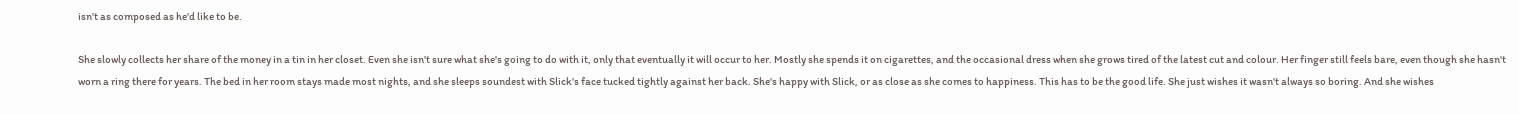isn't as composed as he'd like to be.

She slowly collects her share of the money in a tin in her closet. Even she isn't sure what she's going to do with it, only that eventually it will occur to her. Mostly she spends it on cigarettes, and the occasional dress when she grows tired of the latest cut and colour. Her finger still feels bare, even though she hasn't worn a ring there for years. The bed in her room stays made most nights, and she sleeps soundest with Slick's face tucked tightly against her back. She's happy with Slick, or as close as she comes to happiness. This has to be the good life. She just wishes it wasn't always so boring. And she wishes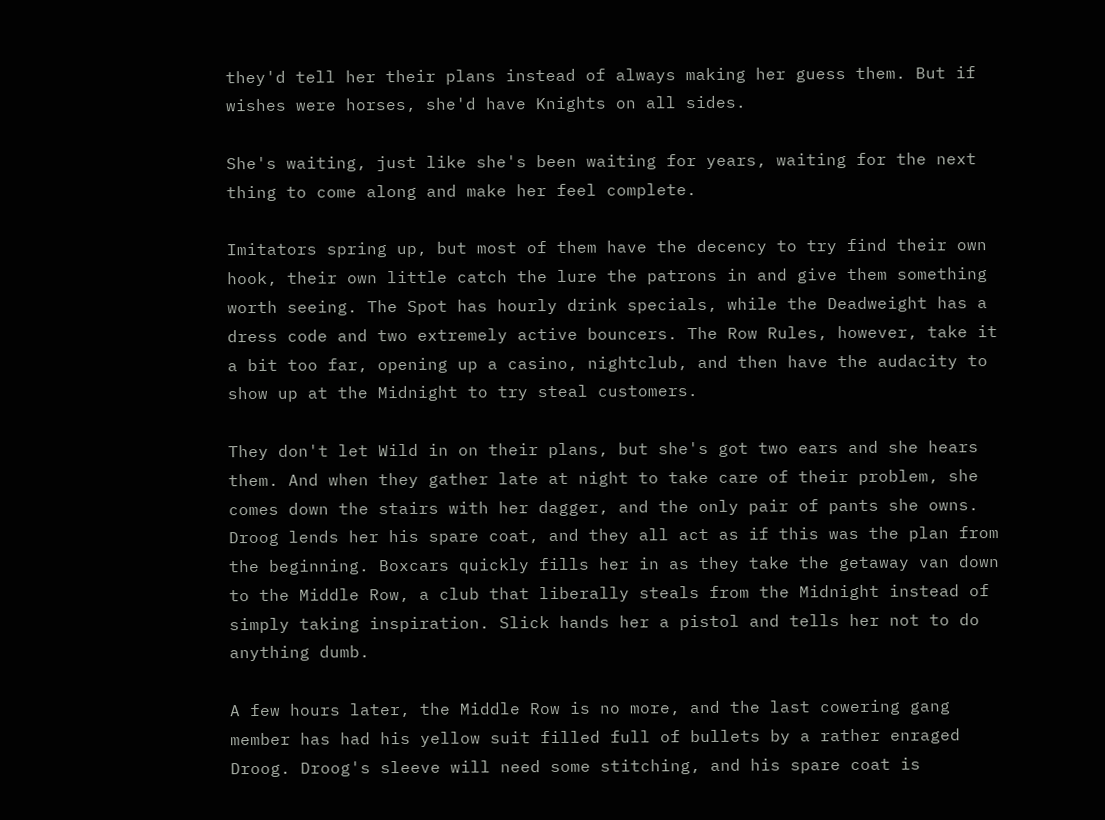they'd tell her their plans instead of always making her guess them. But if wishes were horses, she'd have Knights on all sides.

She's waiting, just like she's been waiting for years, waiting for the next thing to come along and make her feel complete.

Imitators spring up, but most of them have the decency to try find their own hook, their own little catch the lure the patrons in and give them something worth seeing. The Spot has hourly drink specials, while the Deadweight has a dress code and two extremely active bouncers. The Row Rules, however, take it a bit too far, opening up a casino, nightclub, and then have the audacity to show up at the Midnight to try steal customers.

They don't let Wild in on their plans, but she's got two ears and she hears them. And when they gather late at night to take care of their problem, she comes down the stairs with her dagger, and the only pair of pants she owns. Droog lends her his spare coat, and they all act as if this was the plan from the beginning. Boxcars quickly fills her in as they take the getaway van down to the Middle Row, a club that liberally steals from the Midnight instead of simply taking inspiration. Slick hands her a pistol and tells her not to do anything dumb.

A few hours later, the Middle Row is no more, and the last cowering gang member has had his yellow suit filled full of bullets by a rather enraged Droog. Droog's sleeve will need some stitching, and his spare coat is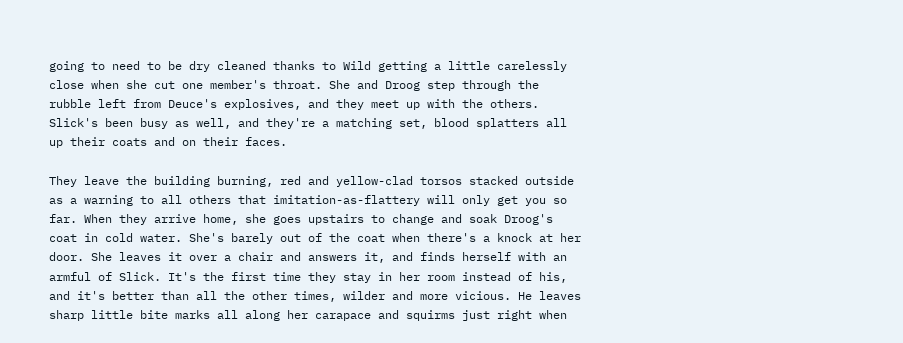going to need to be dry cleaned thanks to Wild getting a little carelessly close when she cut one member's throat. She and Droog step through the rubble left from Deuce's explosives, and they meet up with the others. Slick's been busy as well, and they're a matching set, blood splatters all up their coats and on their faces.

They leave the building burning, red and yellow-clad torsos stacked outside as a warning to all others that imitation-as-flattery will only get you so far. When they arrive home, she goes upstairs to change and soak Droog's coat in cold water. She's barely out of the coat when there's a knock at her door. She leaves it over a chair and answers it, and finds herself with an armful of Slick. It's the first time they stay in her room instead of his, and it's better than all the other times, wilder and more vicious. He leaves sharp little bite marks all along her carapace and squirms just right when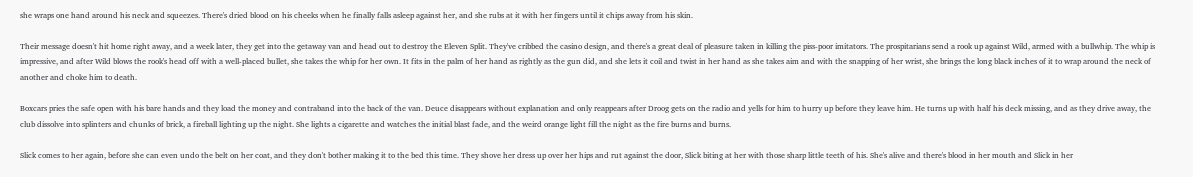she wraps one hand around his neck and squeezes. There's dried blood on his cheeks when he finally falls asleep against her, and she rubs at it with her fingers until it chips away from his skin.

Their message doesn't hit home right away, and a week later, they get into the getaway van and head out to destroy the Eleven Split. They've cribbed the casino design, and there's a great deal of pleasure taken in killing the piss-poor imitators. The prospitarians send a rook up against Wild, armed with a bullwhip. The whip is impressive, and after Wild blows the rook's head off with a well-placed bullet, she takes the whip for her own. It fits in the palm of her hand as rightly as the gun did, and she lets it coil and twist in her hand as she takes aim and with the snapping of her wrist, she brings the long black inches of it to wrap around the neck of another and choke him to death.

Boxcars pries the safe open with his bare hands and they load the money and contraband into the back of the van. Deuce disappears without explanation and only reappears after Droog gets on the radio and yells for him to hurry up before they leave him. He turns up with half his deck missing, and as they drive away, the club dissolve into splinters and chunks of brick, a fireball lighting up the night. She lights a cigarette and watches the initial blast fade, and the weird orange light fill the night as the fire burns and burns.

Slick comes to her again, before she can even undo the belt on her coat, and they don't bother making it to the bed this time. They shove her dress up over her hips and rut against the door, Slick biting at her with those sharp little teeth of his. She's alive and there's blood in her mouth and Slick in her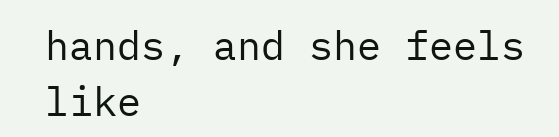hands, and she feels like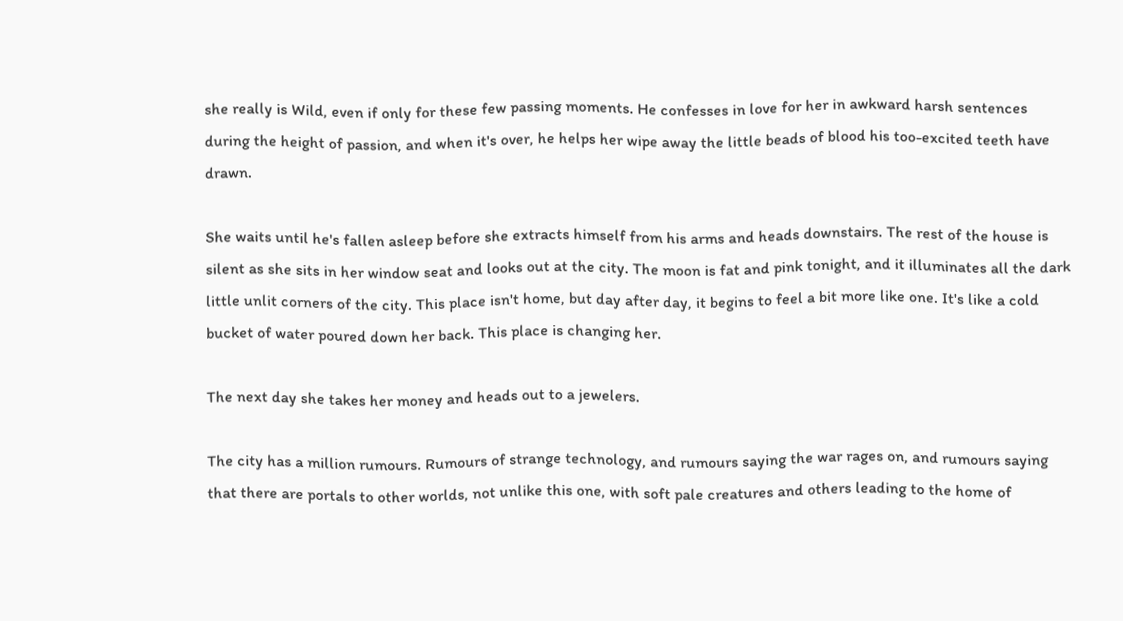she really is Wild, even if only for these few passing moments. He confesses in love for her in awkward harsh sentences during the height of passion, and when it's over, he helps her wipe away the little beads of blood his too-excited teeth have drawn.

She waits until he's fallen asleep before she extracts himself from his arms and heads downstairs. The rest of the house is silent as she sits in her window seat and looks out at the city. The moon is fat and pink tonight, and it illuminates all the dark little unlit corners of the city. This place isn't home, but day after day, it begins to feel a bit more like one. It's like a cold bucket of water poured down her back. This place is changing her.

The next day she takes her money and heads out to a jewelers.

The city has a million rumours. Rumours of strange technology, and rumours saying the war rages on, and rumours saying that there are portals to other worlds, not unlike this one, with soft pale creatures and others leading to the home of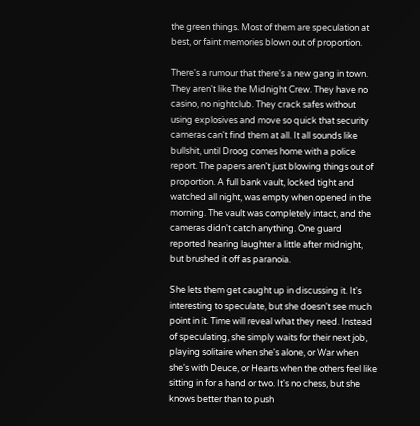the green things. Most of them are speculation at best, or faint memories blown out of proportion.

There's a rumour that there's a new gang in town. They aren't like the Midnight Crew. They have no casino, no nightclub. They crack safes without using explosives and move so quick that security cameras can't find them at all. It all sounds like bullshit, until Droog comes home with a police report. The papers aren't just blowing things out of proportion. A full bank vault, locked tight and watched all night, was empty when opened in the morning. The vault was completely intact, and the cameras didn't catch anything. One guard reported hearing laughter a little after midnight, but brushed it off as paranoia.

She lets them get caught up in discussing it. It's interesting to speculate, but she doesn't see much point in it. Time will reveal what they need. Instead of speculating, she simply waits for their next job, playing solitaire when she's alone, or War when she's with Deuce, or Hearts when the others feel like sitting in for a hand or two. It's no chess, but she knows better than to push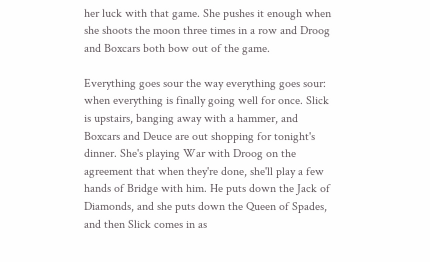her luck with that game. She pushes it enough when she shoots the moon three times in a row and Droog and Boxcars both bow out of the game.

Everything goes sour the way everything goes sour: when everything is finally going well for once. Slick is upstairs, banging away with a hammer, and Boxcars and Deuce are out shopping for tonight's dinner. She's playing War with Droog on the agreement that when they're done, she'll play a few hands of Bridge with him. He puts down the Jack of Diamonds, and she puts down the Queen of Spades, and then Slick comes in as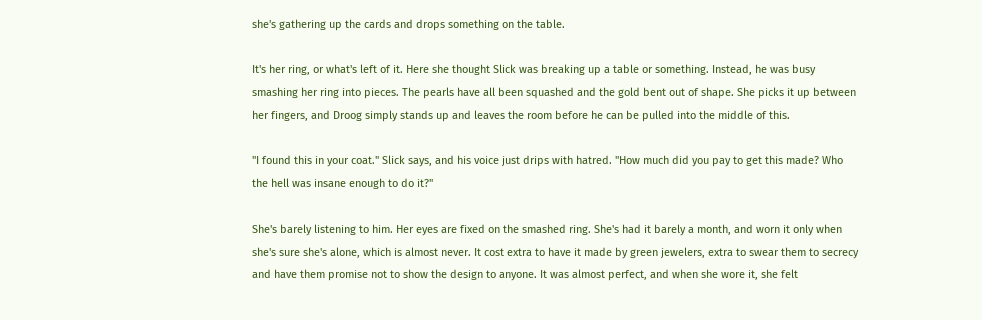she's gathering up the cards and drops something on the table.

It's her ring, or what's left of it. Here she thought Slick was breaking up a table or something. Instead, he was busy smashing her ring into pieces. The pearls have all been squashed and the gold bent out of shape. She picks it up between her fingers, and Droog simply stands up and leaves the room before he can be pulled into the middle of this.

"I found this in your coat." Slick says, and his voice just drips with hatred. "How much did you pay to get this made? Who the hell was insane enough to do it?"

She's barely listening to him. Her eyes are fixed on the smashed ring. She's had it barely a month, and worn it only when she's sure she's alone, which is almost never. It cost extra to have it made by green jewelers, extra to swear them to secrecy and have them promise not to show the design to anyone. It was almost perfect, and when she wore it, she felt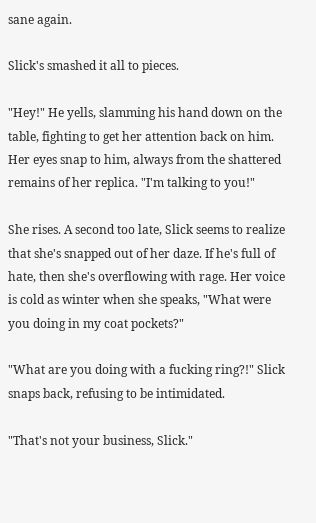sane again.

Slick's smashed it all to pieces.

"Hey!" He yells, slamming his hand down on the table, fighting to get her attention back on him. Her eyes snap to him, always from the shattered remains of her replica. "I'm talking to you!"

She rises. A second too late, Slick seems to realize that she's snapped out of her daze. If he's full of hate, then she's overflowing with rage. Her voice is cold as winter when she speaks, "What were you doing in my coat pockets?"

"What are you doing with a fucking ring?!" Slick snaps back, refusing to be intimidated.

"That's not your business, Slick."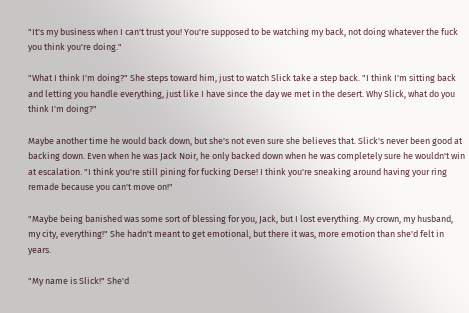"It's my business when I can't trust you! You're supposed to be watching my back, not doing whatever the fuck you think you're doing."

"What I think I'm doing?" She steps toward him, just to watch Slick take a step back. "I think I'm sitting back and letting you handle everything, just like I have since the day we met in the desert. Why Slick, what do you think I'm doing?"

Maybe another time he would back down, but she's not even sure she believes that. Slick's never been good at backing down. Even when he was Jack Noir, he only backed down when he was completely sure he wouldn't win at escalation. "I think you're still pining for fucking Derse! I think you're sneaking around having your ring remade because you can't move on!"

"Maybe being banished was some sort of blessing for you, Jack, but I lost everything. My crown, my husband, my city, everything!" She hadn't meant to get emotional, but there it was, more emotion than she'd felt in years.

"My name is Slick!" She'd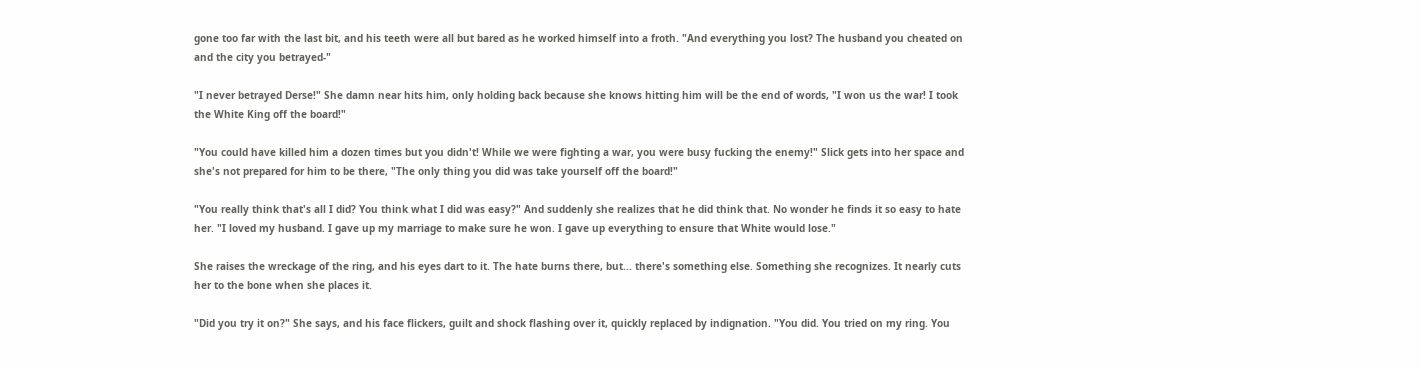gone too far with the last bit, and his teeth were all but bared as he worked himself into a froth. "And everything you lost? The husband you cheated on and the city you betrayed-"

"I never betrayed Derse!" She damn near hits him, only holding back because she knows hitting him will be the end of words, "I won us the war! I took the White King off the board!"

"You could have killed him a dozen times but you didn't! While we were fighting a war, you were busy fucking the enemy!" Slick gets into her space and she's not prepared for him to be there, "The only thing you did was take yourself off the board!"

"You really think that's all I did? You think what I did was easy?" And suddenly she realizes that he did think that. No wonder he finds it so easy to hate her. "I loved my husband. I gave up my marriage to make sure he won. I gave up everything to ensure that White would lose."

She raises the wreckage of the ring, and his eyes dart to it. The hate burns there, but... there's something else. Something she recognizes. It nearly cuts her to the bone when she places it.

"Did you try it on?" She says, and his face flickers, guilt and shock flashing over it, quickly replaced by indignation. "You did. You tried on my ring. You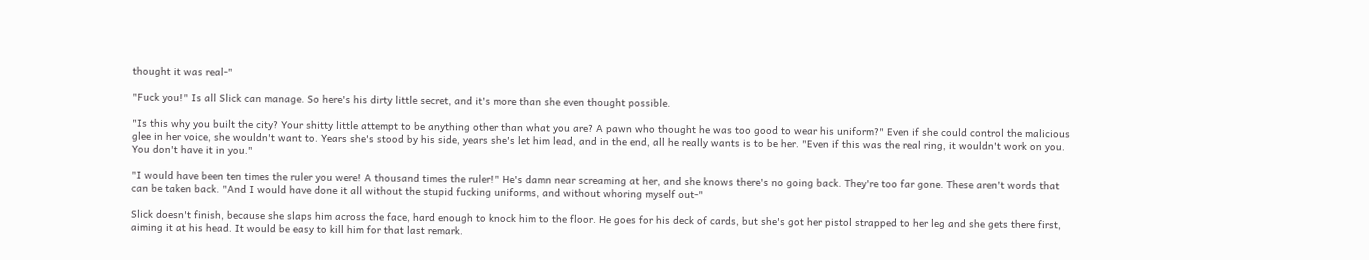thought it was real-"

"Fuck you!" Is all Slick can manage. So here's his dirty little secret, and it's more than she even thought possible.

"Is this why you built the city? Your shitty little attempt to be anything other than what you are? A pawn who thought he was too good to wear his uniform?" Even if she could control the malicious glee in her voice, she wouldn't want to. Years she's stood by his side, years she's let him lead, and in the end, all he really wants is to be her. "Even if this was the real ring, it wouldn't work on you. You don't have it in you."

"I would have been ten times the ruler you were! A thousand times the ruler!" He's damn near screaming at her, and she knows there's no going back. They're too far gone. These aren't words that can be taken back. "And I would have done it all without the stupid fucking uniforms, and without whoring myself out-"

Slick doesn't finish, because she slaps him across the face, hard enough to knock him to the floor. He goes for his deck of cards, but she's got her pistol strapped to her leg and she gets there first, aiming it at his head. It would be easy to kill him for that last remark.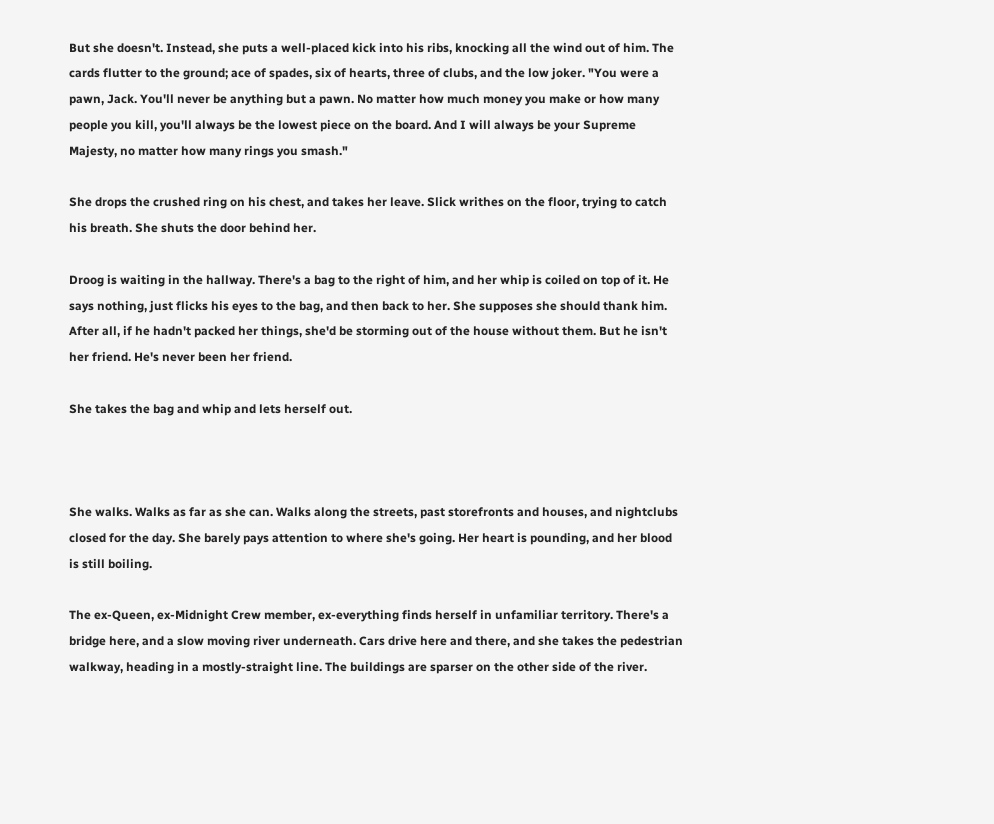But she doesn't. Instead, she puts a well-placed kick into his ribs, knocking all the wind out of him. The cards flutter to the ground; ace of spades, six of hearts, three of clubs, and the low joker. "You were a pawn, Jack. You'll never be anything but a pawn. No matter how much money you make or how many people you kill, you'll always be the lowest piece on the board. And I will always be your Supreme Majesty, no matter how many rings you smash."

She drops the crushed ring on his chest, and takes her leave. Slick writhes on the floor, trying to catch his breath. She shuts the door behind her.

Droog is waiting in the hallway. There's a bag to the right of him, and her whip is coiled on top of it. He says nothing, just flicks his eyes to the bag, and then back to her. She supposes she should thank him. After all, if he hadn't packed her things, she'd be storming out of the house without them. But he isn't her friend. He's never been her friend.

She takes the bag and whip and lets herself out.



She walks. Walks as far as she can. Walks along the streets, past storefronts and houses, and nightclubs closed for the day. She barely pays attention to where she's going. Her heart is pounding, and her blood is still boiling.

The ex-Queen, ex-Midnight Crew member, ex-everything finds herself in unfamiliar territory. There's a bridge here, and a slow moving river underneath. Cars drive here and there, and she takes the pedestrian walkway, heading in a mostly-straight line. The buildings are sparser on the other side of the river.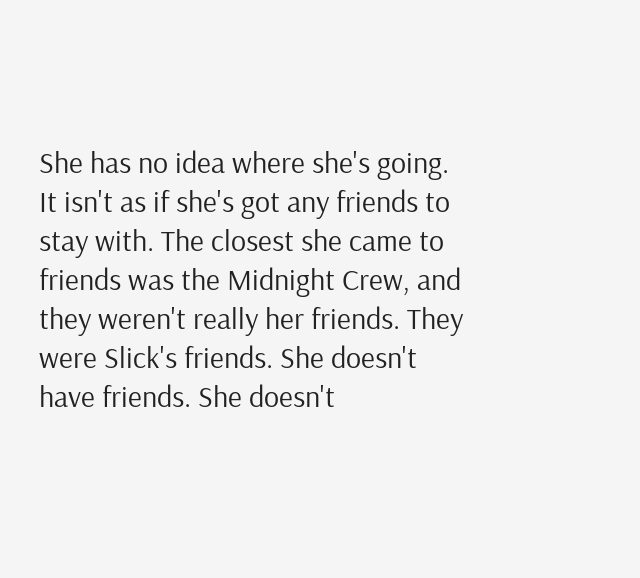She has no idea where she's going. It isn't as if she's got any friends to stay with. The closest she came to friends was the Midnight Crew, and they weren't really her friends. They were Slick's friends. She doesn't have friends. She doesn't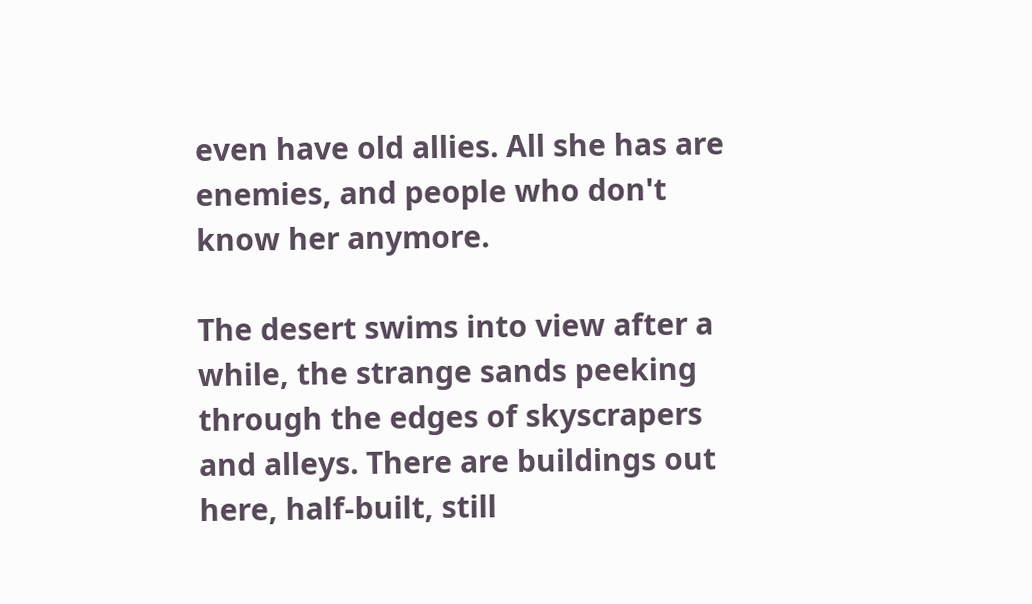even have old allies. All she has are enemies, and people who don't know her anymore.

The desert swims into view after a while, the strange sands peeking through the edges of skyscrapers and alleys. There are buildings out here, half-built, still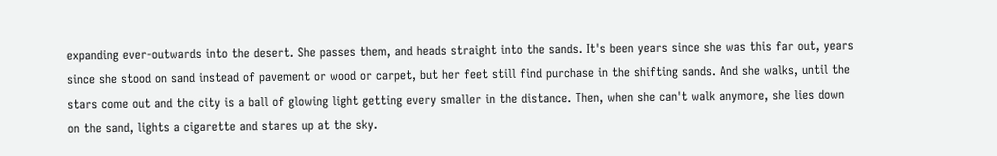expanding ever-outwards into the desert. She passes them, and heads straight into the sands. It's been years since she was this far out, years since she stood on sand instead of pavement or wood or carpet, but her feet still find purchase in the shifting sands. And she walks, until the stars come out and the city is a ball of glowing light getting every smaller in the distance. Then, when she can't walk anymore, she lies down on the sand, lights a cigarette and stares up at the sky.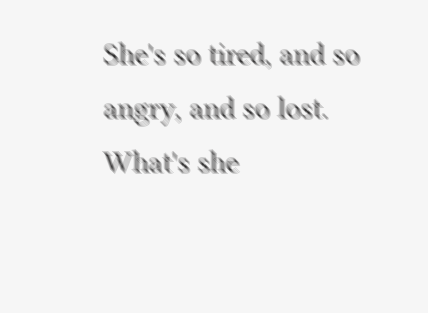She's so tired, and so angry, and so lost. What's she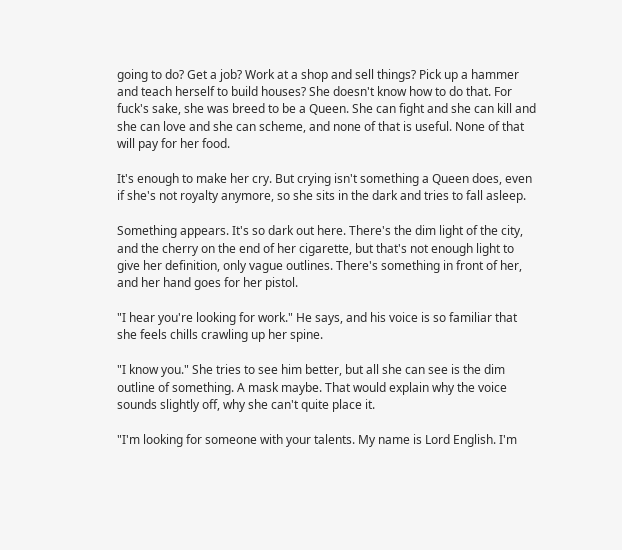going to do? Get a job? Work at a shop and sell things? Pick up a hammer and teach herself to build houses? She doesn't know how to do that. For fuck's sake, she was breed to be a Queen. She can fight and she can kill and she can love and she can scheme, and none of that is useful. None of that will pay for her food.

It's enough to make her cry. But crying isn't something a Queen does, even if she's not royalty anymore, so she sits in the dark and tries to fall asleep.

Something appears. It's so dark out here. There's the dim light of the city, and the cherry on the end of her cigarette, but that's not enough light to give her definition, only vague outlines. There's something in front of her, and her hand goes for her pistol.

"I hear you're looking for work." He says, and his voice is so familiar that she feels chills crawling up her spine.

"I know you." She tries to see him better, but all she can see is the dim outline of something. A mask maybe. That would explain why the voice sounds slightly off, why she can't quite place it.

"I'm looking for someone with your talents. My name is Lord English. I'm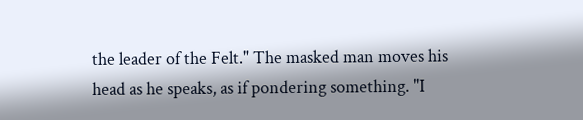the leader of the Felt." The masked man moves his head as he speaks, as if pondering something. "I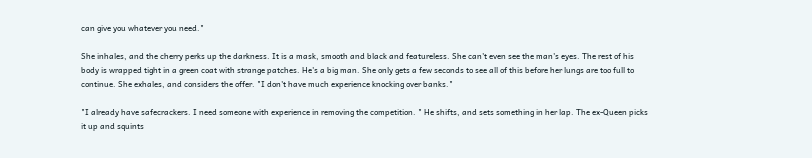can give you whatever you need."

She inhales, and the cherry perks up the darkness. It is a mask, smooth and black and featureless. She can't even see the man's eyes. The rest of his body is wrapped tight in a green coat with strange patches. He's a big man. She only gets a few seconds to see all of this before her lungs are too full to continue. She exhales, and considers the offer. "I don't have much experience knocking over banks."

"I already have safecrackers. I need someone with experience in removing the competition. " He shifts, and sets something in her lap. The ex-Queen picks it up and squints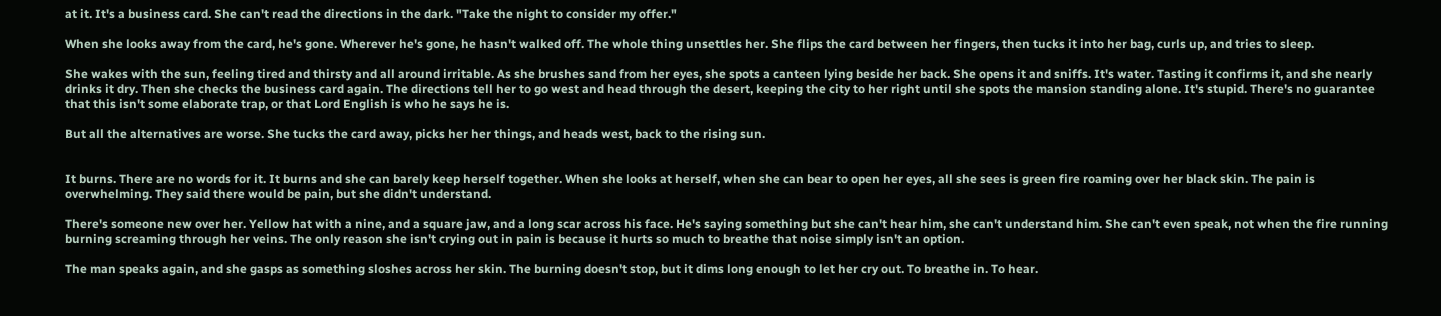at it. It's a business card. She can't read the directions in the dark. "Take the night to consider my offer."

When she looks away from the card, he's gone. Wherever he's gone, he hasn't walked off. The whole thing unsettles her. She flips the card between her fingers, then tucks it into her bag, curls up, and tries to sleep.

She wakes with the sun, feeling tired and thirsty and all around irritable. As she brushes sand from her eyes, she spots a canteen lying beside her back. She opens it and sniffs. It's water. Tasting it confirms it, and she nearly drinks it dry. Then she checks the business card again. The directions tell her to go west and head through the desert, keeping the city to her right until she spots the mansion standing alone. It's stupid. There's no guarantee that this isn't some elaborate trap, or that Lord English is who he says he is.

But all the alternatives are worse. She tucks the card away, picks her her things, and heads west, back to the rising sun.


It burns. There are no words for it. It burns and she can barely keep herself together. When she looks at herself, when she can bear to open her eyes, all she sees is green fire roaming over her black skin. The pain is overwhelming. They said there would be pain, but she didn't understand.

There's someone new over her. Yellow hat with a nine, and a square jaw, and a long scar across his face. He's saying something but she can't hear him, she can't understand him. She can't even speak, not when the fire running burning screaming through her veins. The only reason she isn't crying out in pain is because it hurts so much to breathe that noise simply isn't an option.

The man speaks again, and she gasps as something sloshes across her skin. The burning doesn't stop, but it dims long enough to let her cry out. To breathe in. To hear.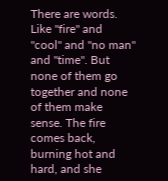There are words. Like "fire" and "cool" and "no man" and "time". But none of them go together and none of them make sense. The fire comes back, burning hot and hard, and she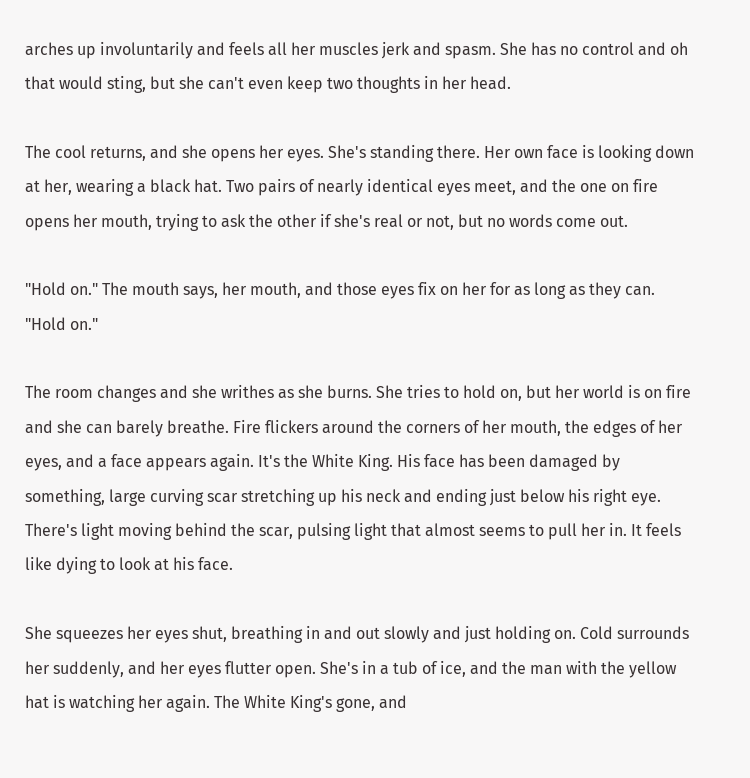arches up involuntarily and feels all her muscles jerk and spasm. She has no control and oh that would sting, but she can't even keep two thoughts in her head.

The cool returns, and she opens her eyes. She's standing there. Her own face is looking down at her, wearing a black hat. Two pairs of nearly identical eyes meet, and the one on fire opens her mouth, trying to ask the other if she's real or not, but no words come out.

"Hold on." The mouth says, her mouth, and those eyes fix on her for as long as they can. "Hold on."

The room changes and she writhes as she burns. She tries to hold on, but her world is on fire and she can barely breathe. Fire flickers around the corners of her mouth, the edges of her eyes, and a face appears again. It's the White King. His face has been damaged by something, large curving scar stretching up his neck and ending just below his right eye. There's light moving behind the scar, pulsing light that almost seems to pull her in. It feels like dying to look at his face.

She squeezes her eyes shut, breathing in and out slowly and just holding on. Cold surrounds her suddenly, and her eyes flutter open. She's in a tub of ice, and the man with the yellow hat is watching her again. The White King's gone, and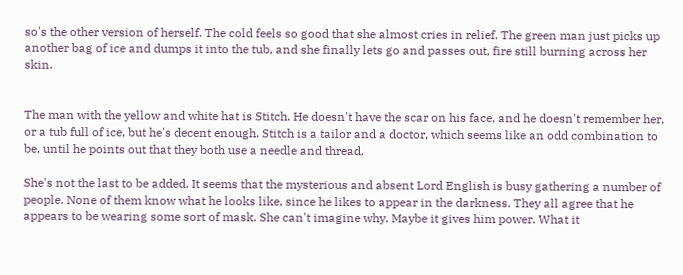so's the other version of herself. The cold feels so good that she almost cries in relief. The green man just picks up another bag of ice and dumps it into the tub, and she finally lets go and passes out, fire still burning across her skin.


The man with the yellow and white hat is Stitch. He doesn't have the scar on his face, and he doesn't remember her, or a tub full of ice, but he's decent enough. Stitch is a tailor and a doctor, which seems like an odd combination to be, until he points out that they both use a needle and thread.

She's not the last to be added. It seems that the mysterious and absent Lord English is busy gathering a number of people. None of them know what he looks like, since he likes to appear in the darkness. They all agree that he appears to be wearing some sort of mask. She can't imagine why. Maybe it gives him power. What it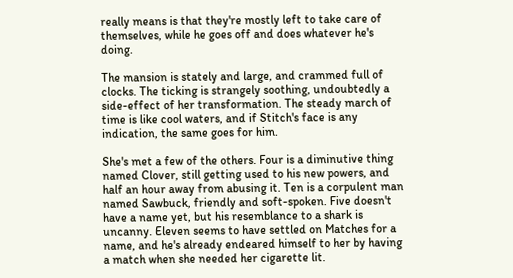really means is that they're mostly left to take care of themselves, while he goes off and does whatever he's doing.

The mansion is stately and large, and crammed full of clocks. The ticking is strangely soothing, undoubtedly a side-effect of her transformation. The steady march of time is like cool waters, and if Stitch's face is any indication, the same goes for him.

She's met a few of the others. Four is a diminutive thing named Clover, still getting used to his new powers, and half an hour away from abusing it. Ten is a corpulent man named Sawbuck, friendly and soft-spoken. Five doesn't have a name yet, but his resemblance to a shark is uncanny. Eleven seems to have settled on Matches for a name, and he's already endeared himself to her by having a match when she needed her cigarette lit.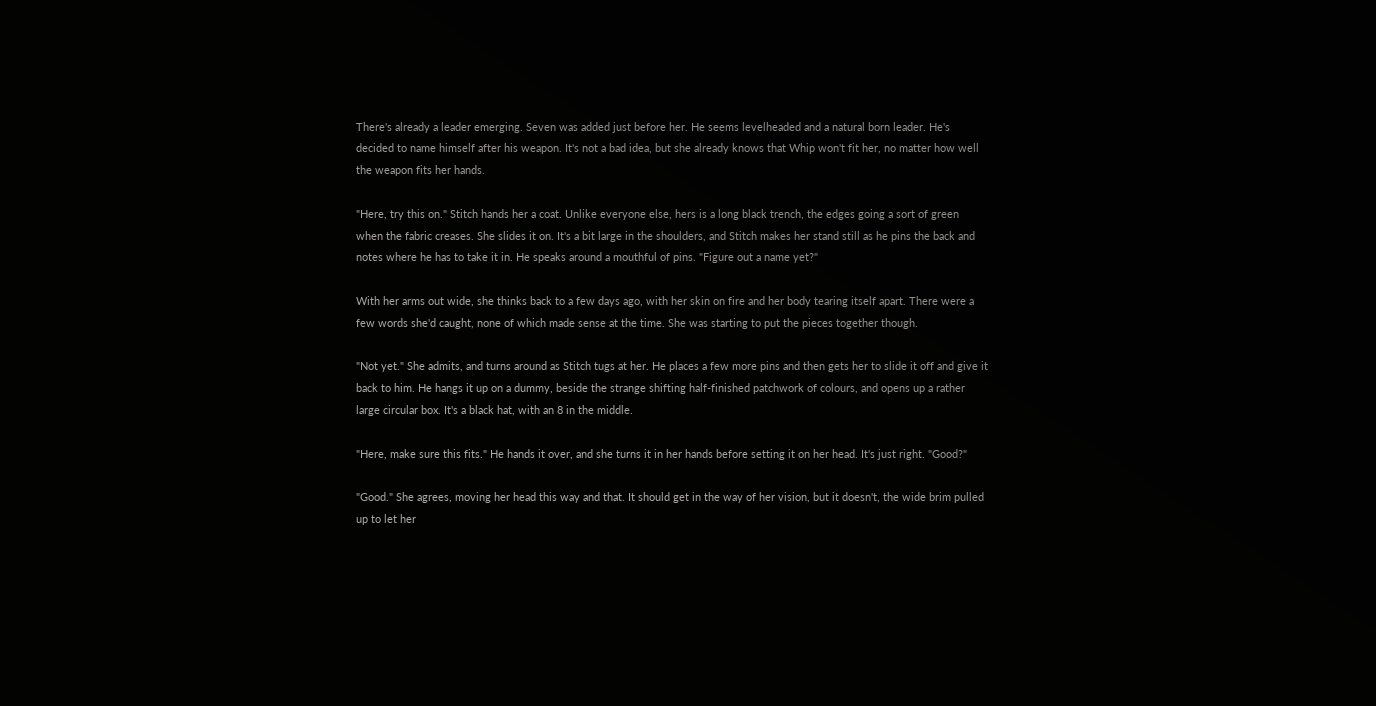There's already a leader emerging. Seven was added just before her. He seems levelheaded and a natural born leader. He's decided to name himself after his weapon. It's not a bad idea, but she already knows that Whip won't fit her, no matter how well the weapon fits her hands.

"Here, try this on." Stitch hands her a coat. Unlike everyone else, hers is a long black trench, the edges going a sort of green when the fabric creases. She slides it on. It's a bit large in the shoulders, and Stitch makes her stand still as he pins the back and notes where he has to take it in. He speaks around a mouthful of pins. "Figure out a name yet?"

With her arms out wide, she thinks back to a few days ago, with her skin on fire and her body tearing itself apart. There were a few words she'd caught, none of which made sense at the time. She was starting to put the pieces together though.

"Not yet." She admits, and turns around as Stitch tugs at her. He places a few more pins and then gets her to slide it off and give it back to him. He hangs it up on a dummy, beside the strange shifting half-finished patchwork of colours, and opens up a rather large circular box. It's a black hat, with an 8 in the middle.

"Here, make sure this fits." He hands it over, and she turns it in her hands before setting it on her head. It's just right. "Good?"

"Good." She agrees, moving her head this way and that. It should get in the way of her vision, but it doesn't, the wide brim pulled up to let her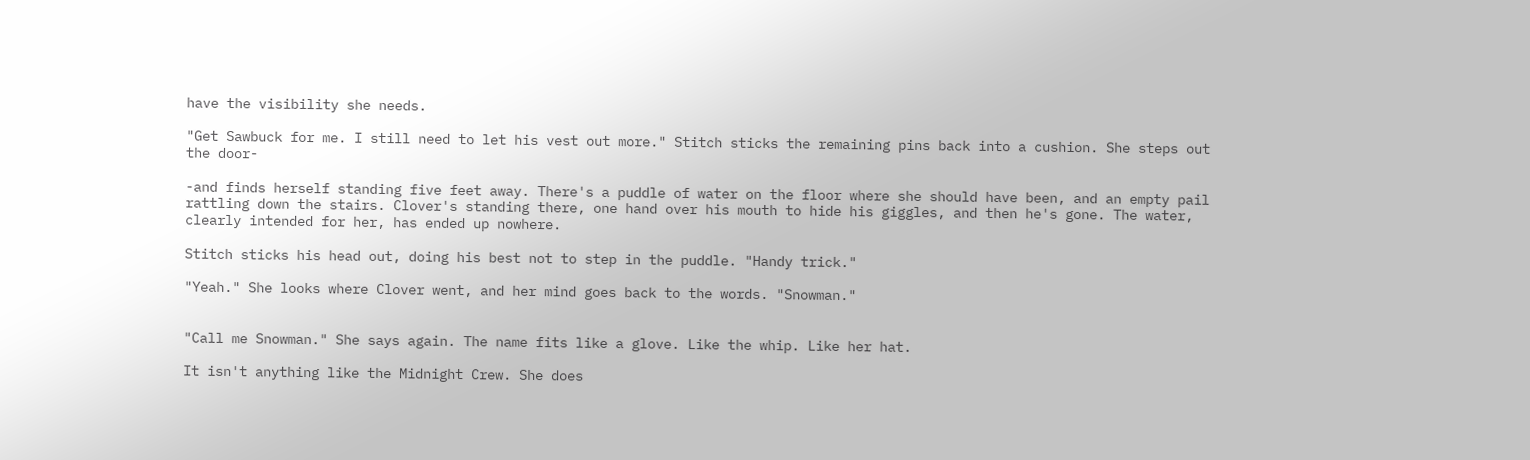have the visibility she needs.

"Get Sawbuck for me. I still need to let his vest out more." Stitch sticks the remaining pins back into a cushion. She steps out the door-

-and finds herself standing five feet away. There's a puddle of water on the floor where she should have been, and an empty pail rattling down the stairs. Clover's standing there, one hand over his mouth to hide his giggles, and then he's gone. The water, clearly intended for her, has ended up nowhere.

Stitch sticks his head out, doing his best not to step in the puddle. "Handy trick."

"Yeah." She looks where Clover went, and her mind goes back to the words. "Snowman."


"Call me Snowman." She says again. The name fits like a glove. Like the whip. Like her hat.

It isn't anything like the Midnight Crew. She does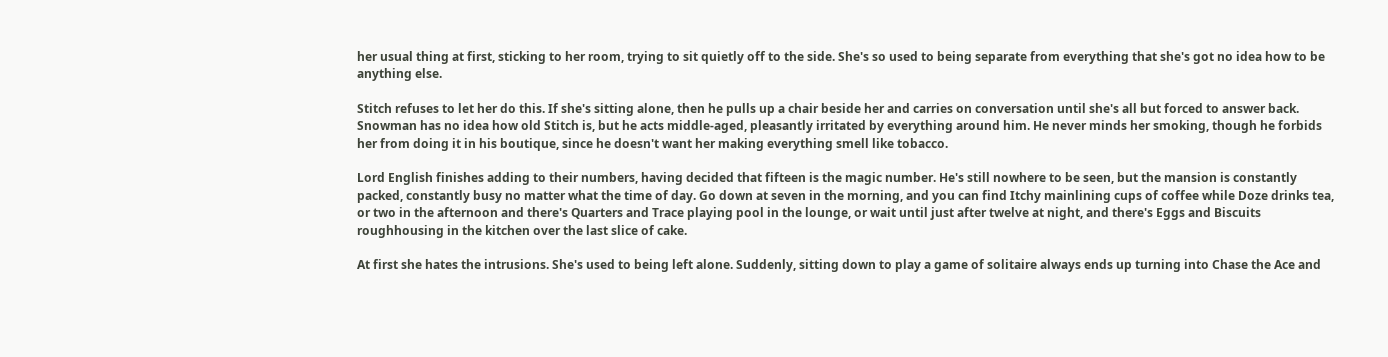her usual thing at first, sticking to her room, trying to sit quietly off to the side. She's so used to being separate from everything that she's got no idea how to be anything else.

Stitch refuses to let her do this. If she's sitting alone, then he pulls up a chair beside her and carries on conversation until she's all but forced to answer back. Snowman has no idea how old Stitch is, but he acts middle-aged, pleasantly irritated by everything around him. He never minds her smoking, though he forbids her from doing it in his boutique, since he doesn't want her making everything smell like tobacco.

Lord English finishes adding to their numbers, having decided that fifteen is the magic number. He's still nowhere to be seen, but the mansion is constantly packed, constantly busy no matter what the time of day. Go down at seven in the morning, and you can find Itchy mainlining cups of coffee while Doze drinks tea, or two in the afternoon and there's Quarters and Trace playing pool in the lounge, or wait until just after twelve at night, and there's Eggs and Biscuits roughhousing in the kitchen over the last slice of cake.

At first she hates the intrusions. She's used to being left alone. Suddenly, sitting down to play a game of solitaire always ends up turning into Chase the Ace and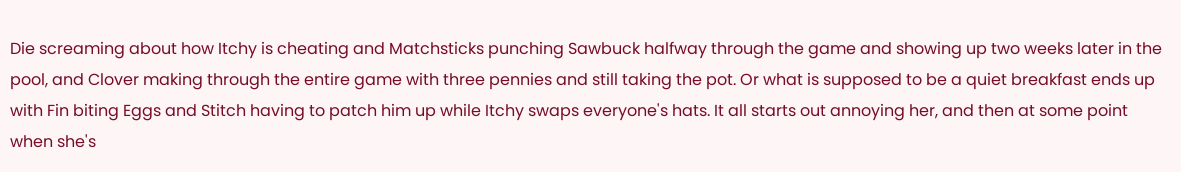Die screaming about how Itchy is cheating and Matchsticks punching Sawbuck halfway through the game and showing up two weeks later in the pool, and Clover making through the entire game with three pennies and still taking the pot. Or what is supposed to be a quiet breakfast ends up with Fin biting Eggs and Stitch having to patch him up while Itchy swaps everyone's hats. It all starts out annoying her, and then at some point when she's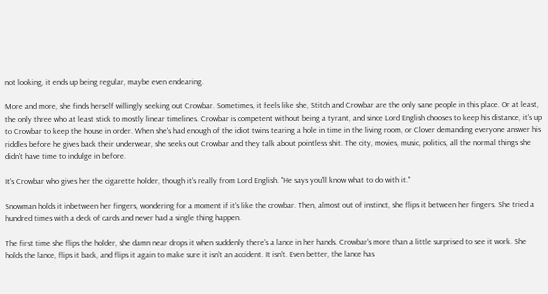not looking, it ends up being regular, maybe even endearing.

More and more, she finds herself willingly seeking out Crowbar. Sometimes, it feels like she, Stitch and Crowbar are the only sane people in this place. Or at least, the only three who at least stick to mostly linear timelines. Crowbar is competent without being a tyrant, and since Lord English chooses to keep his distance, it's up to Crowbar to keep the house in order. When she's had enough of the idiot twins tearing a hole in time in the living room, or Clover demanding everyone answer his riddles before he gives back their underwear, she seeks out Crowbar and they talk about pointless shit. The city, movies, music, politics, all the normal things she didn't have time to indulge in before.

It's Crowbar who gives her the cigarette holder, though it's really from Lord English. "He says you'll know what to do with it."

Snowman holds it inbetween her fingers, wondering for a moment if it's like the crowbar. Then, almost out of instinct, she flips it between her fingers. She tried a hundred times with a deck of cards and never had a single thing happen.

The first time she flips the holder, she damn near drops it when suddenly there's a lance in her hands. Crowbar's more than a little surprised to see it work. She holds the lance, flips it back, and flips it again to make sure it isn't an accident. It isn't. Even better, the lance has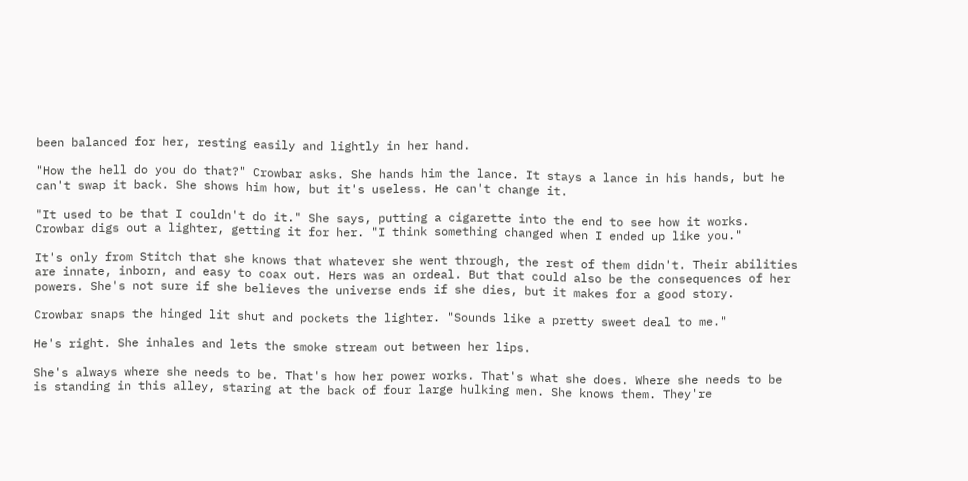been balanced for her, resting easily and lightly in her hand.

"How the hell do you do that?" Crowbar asks. She hands him the lance. It stays a lance in his hands, but he can't swap it back. She shows him how, but it's useless. He can't change it.

"It used to be that I couldn't do it." She says, putting a cigarette into the end to see how it works. Crowbar digs out a lighter, getting it for her. "I think something changed when I ended up like you."

It's only from Stitch that she knows that whatever she went through, the rest of them didn't. Their abilities are innate, inborn, and easy to coax out. Hers was an ordeal. But that could also be the consequences of her powers. She's not sure if she believes the universe ends if she dies, but it makes for a good story.

Crowbar snaps the hinged lit shut and pockets the lighter. "Sounds like a pretty sweet deal to me."

He's right. She inhales and lets the smoke stream out between her lips.

She's always where she needs to be. That's how her power works. That's what she does. Where she needs to be is standing in this alley, staring at the back of four large hulking men. She knows them. They're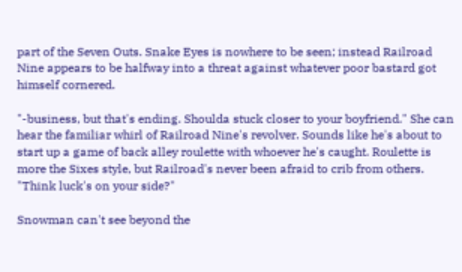part of the Seven Outs. Snake Eyes is nowhere to be seen; instead Railroad Nine appears to be halfway into a threat against whatever poor bastard got himself cornered.

"-business, but that's ending. Shoulda stuck closer to your boyfriend." She can hear the familiar whirl of Railroad Nine's revolver. Sounds like he's about to start up a game of back alley roulette with whoever he's caught. Roulette is more the Sixes style, but Railroad's never been afraid to crib from others. "Think luck's on your side?"

Snowman can't see beyond the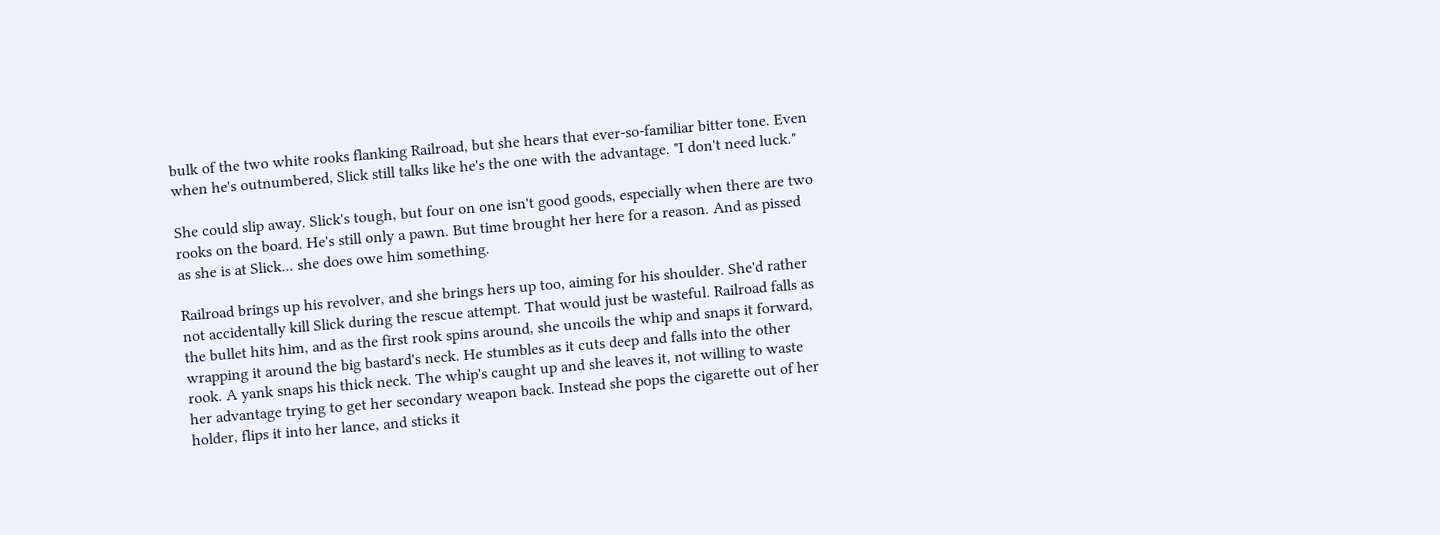bulk of the two white rooks flanking Railroad, but she hears that ever-so-familiar bitter tone. Even when he's outnumbered, Slick still talks like he's the one with the advantage. "I don't need luck."

She could slip away. Slick's tough, but four on one isn't good goods, especially when there are two rooks on the board. He's still only a pawn. But time brought her here for a reason. And as pissed as she is at Slick... she does owe him something.

Railroad brings up his revolver, and she brings hers up too, aiming for his shoulder. She'd rather not accidentally kill Slick during the rescue attempt. That would just be wasteful. Railroad falls as the bullet hits him, and as the first rook spins around, she uncoils the whip and snaps it forward, wrapping it around the big bastard's neck. He stumbles as it cuts deep and falls into the other rook. A yank snaps his thick neck. The whip's caught up and she leaves it, not willing to waste her advantage trying to get her secondary weapon back. Instead she pops the cigarette out of her holder, flips it into her lance, and sticks it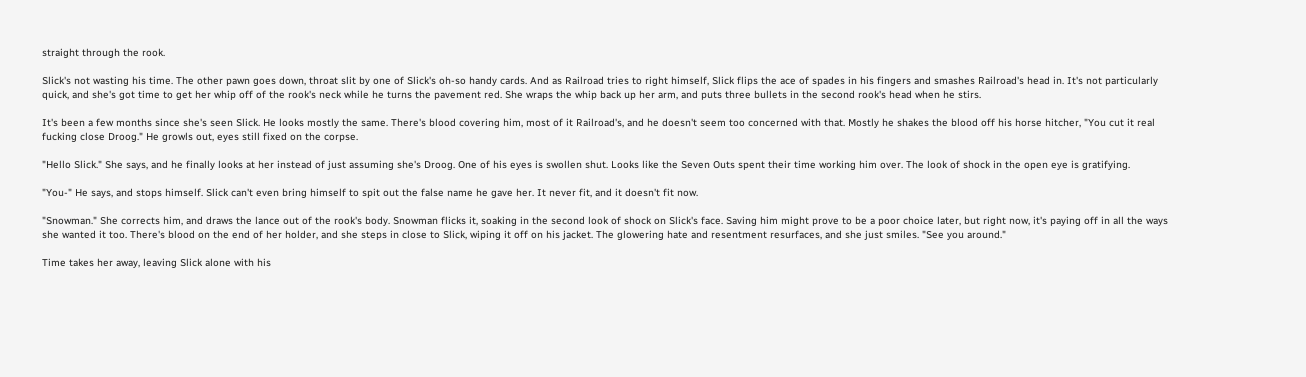straight through the rook.

Slick's not wasting his time. The other pawn goes down, throat slit by one of Slick's oh-so handy cards. And as Railroad tries to right himself, Slick flips the ace of spades in his fingers and smashes Railroad's head in. It's not particularly quick, and she's got time to get her whip off of the rook's neck while he turns the pavement red. She wraps the whip back up her arm, and puts three bullets in the second rook's head when he stirs.

It's been a few months since she's seen Slick. He looks mostly the same. There's blood covering him, most of it Railroad's, and he doesn't seem too concerned with that. Mostly he shakes the blood off his horse hitcher, "You cut it real fucking close Droog." He growls out, eyes still fixed on the corpse.

"Hello Slick." She says, and he finally looks at her instead of just assuming she's Droog. One of his eyes is swollen shut. Looks like the Seven Outs spent their time working him over. The look of shock in the open eye is gratifying.

"You-" He says, and stops himself. Slick can't even bring himself to spit out the false name he gave her. It never fit, and it doesn't fit now.

"Snowman." She corrects him, and draws the lance out of the rook's body. Snowman flicks it, soaking in the second look of shock on Slick's face. Saving him might prove to be a poor choice later, but right now, it's paying off in all the ways she wanted it too. There's blood on the end of her holder, and she steps in close to Slick, wiping it off on his jacket. The glowering hate and resentment resurfaces, and she just smiles. "See you around."

Time takes her away, leaving Slick alone with his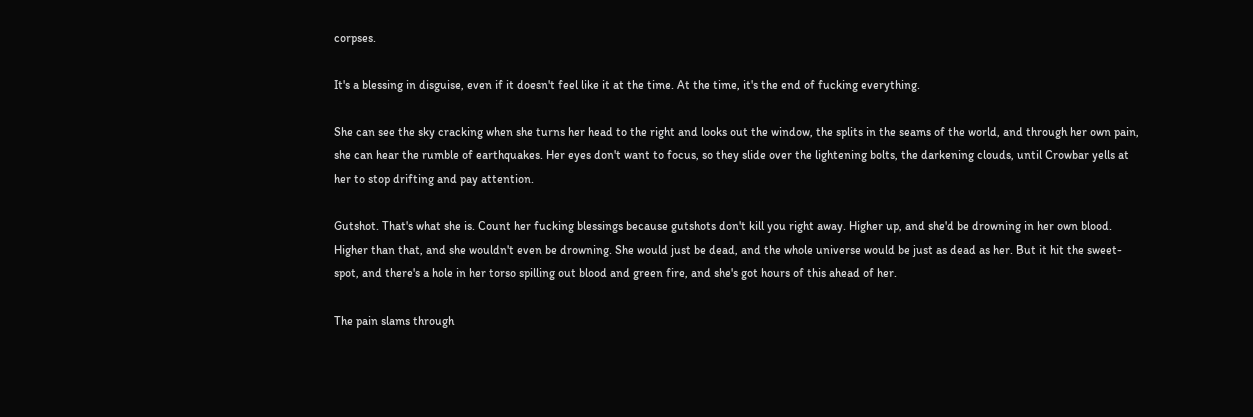corpses.

It's a blessing in disguise, even if it doesn't feel like it at the time. At the time, it's the end of fucking everything.

She can see the sky cracking when she turns her head to the right and looks out the window, the splits in the seams of the world, and through her own pain, she can hear the rumble of earthquakes. Her eyes don't want to focus, so they slide over the lightening bolts, the darkening clouds, until Crowbar yells at her to stop drifting and pay attention.

Gutshot. That's what she is. Count her fucking blessings because gutshots don't kill you right away. Higher up, and she'd be drowning in her own blood. Higher than that, and she wouldn't even be drowning. She would just be dead, and the whole universe would be just as dead as her. But it hit the sweet-spot, and there's a hole in her torso spilling out blood and green fire, and she's got hours of this ahead of her.

The pain slams through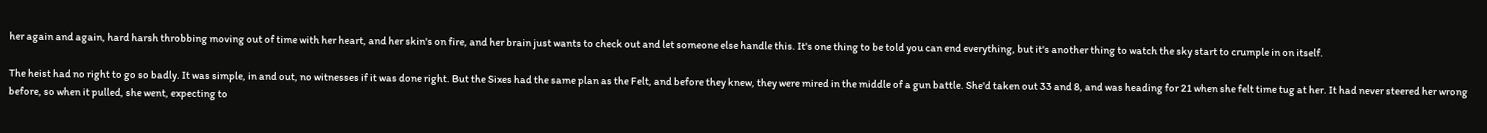her again and again, hard harsh throbbing moving out of time with her heart, and her skin's on fire, and her brain just wants to check out and let someone else handle this. It's one thing to be told you can end everything, but it's another thing to watch the sky start to crumple in on itself.

The heist had no right to go so badly. It was simple, in and out, no witnesses if it was done right. But the Sixes had the same plan as the Felt, and before they knew, they were mired in the middle of a gun battle. She'd taken out 33 and 8, and was heading for 21 when she felt time tug at her. It had never steered her wrong before, so when it pulled, she went, expecting to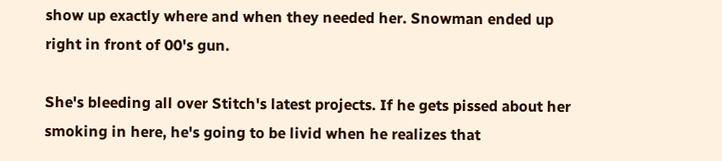show up exactly where and when they needed her. Snowman ended up right in front of 00's gun.

She's bleeding all over Stitch's latest projects. If he gets pissed about her smoking in here, he's going to be livid when he realizes that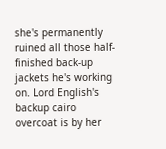she's permanently ruined all those half-finished back-up jackets he's working on. Lord English's backup cairo overcoat is by her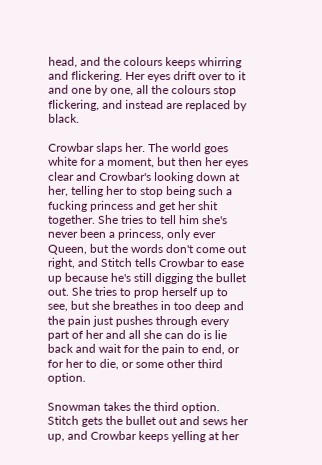head, and the colours keeps whirring and flickering. Her eyes drift over to it and one by one, all the colours stop flickering, and instead are replaced by black.

Crowbar slaps her. The world goes white for a moment, but then her eyes clear and Crowbar's looking down at her, telling her to stop being such a fucking princess and get her shit together. She tries to tell him she's never been a princess, only ever Queen, but the words don't come out right, and Stitch tells Crowbar to ease up because he's still digging the bullet out. She tries to prop herself up to see, but she breathes in too deep and the pain just pushes through every part of her and all she can do is lie back and wait for the pain to end, or for her to die, or some other third option.

Snowman takes the third option. Stitch gets the bullet out and sews her up, and Crowbar keeps yelling at her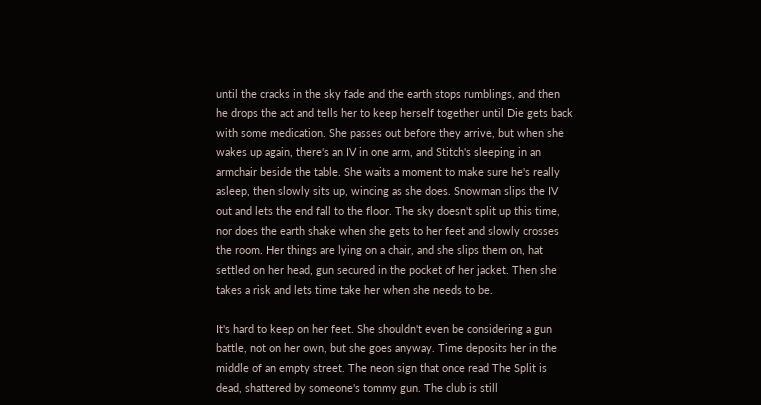until the cracks in the sky fade and the earth stops rumblings, and then he drops the act and tells her to keep herself together until Die gets back with some medication. She passes out before they arrive, but when she wakes up again, there's an IV in one arm, and Stitch's sleeping in an armchair beside the table. She waits a moment to make sure he's really asleep, then slowly sits up, wincing as she does. Snowman slips the IV out and lets the end fall to the floor. The sky doesn't split up this time, nor does the earth shake when she gets to her feet and slowly crosses the room. Her things are lying on a chair, and she slips them on, hat settled on her head, gun secured in the pocket of her jacket. Then she takes a risk and lets time take her when she needs to be.

It's hard to keep on her feet. She shouldn't even be considering a gun battle, not on her own, but she goes anyway. Time deposits her in the middle of an empty street. The neon sign that once read The Split is dead, shattered by someone's tommy gun. The club is still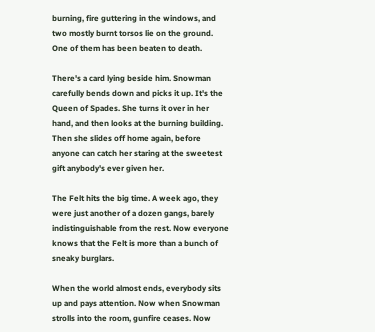burning, fire guttering in the windows, and two mostly burnt torsos lie on the ground. One of them has been beaten to death.

There's a card lying beside him. Snowman carefully bends down and picks it up. It's the Queen of Spades. She turns it over in her hand, and then looks at the burning building. Then she slides off home again, before anyone can catch her staring at the sweetest gift anybody's ever given her.

The Felt hits the big time. A week ago, they were just another of a dozen gangs, barely indistinguishable from the rest. Now everyone knows that the Felt is more than a bunch of sneaky burglars.

When the world almost ends, everybody sits up and pays attention. Now when Snowman strolls into the room, gunfire ceases. Now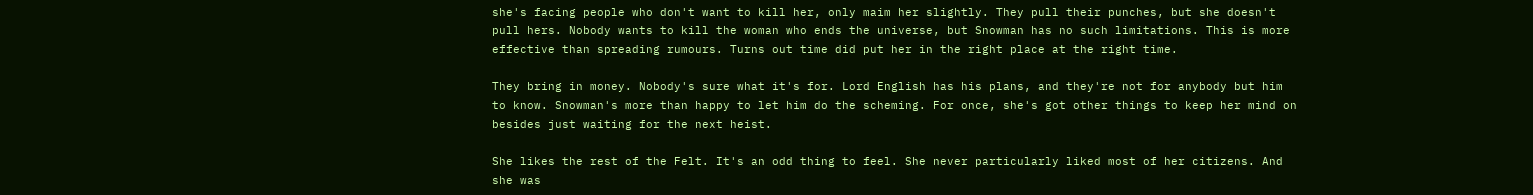she's facing people who don't want to kill her, only maim her slightly. They pull their punches, but she doesn't pull hers. Nobody wants to kill the woman who ends the universe, but Snowman has no such limitations. This is more effective than spreading rumours. Turns out time did put her in the right place at the right time.

They bring in money. Nobody's sure what it's for. Lord English has his plans, and they're not for anybody but him to know. Snowman's more than happy to let him do the scheming. For once, she's got other things to keep her mind on besides just waiting for the next heist.

She likes the rest of the Felt. It's an odd thing to feel. She never particularly liked most of her citizens. And she was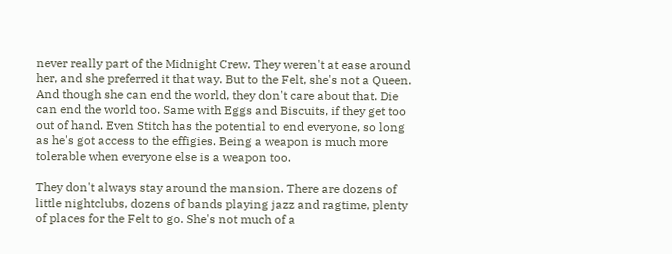never really part of the Midnight Crew. They weren't at ease around her, and she preferred it that way. But to the Felt, she's not a Queen. And though she can end the world, they don't care about that. Die can end the world too. Same with Eggs and Biscuits, if they get too out of hand. Even Stitch has the potential to end everyone, so long as he's got access to the effigies. Being a weapon is much more tolerable when everyone else is a weapon too.

They don't always stay around the mansion. There are dozens of little nightclubs, dozens of bands playing jazz and ragtime, plenty of places for the Felt to go. She's not much of a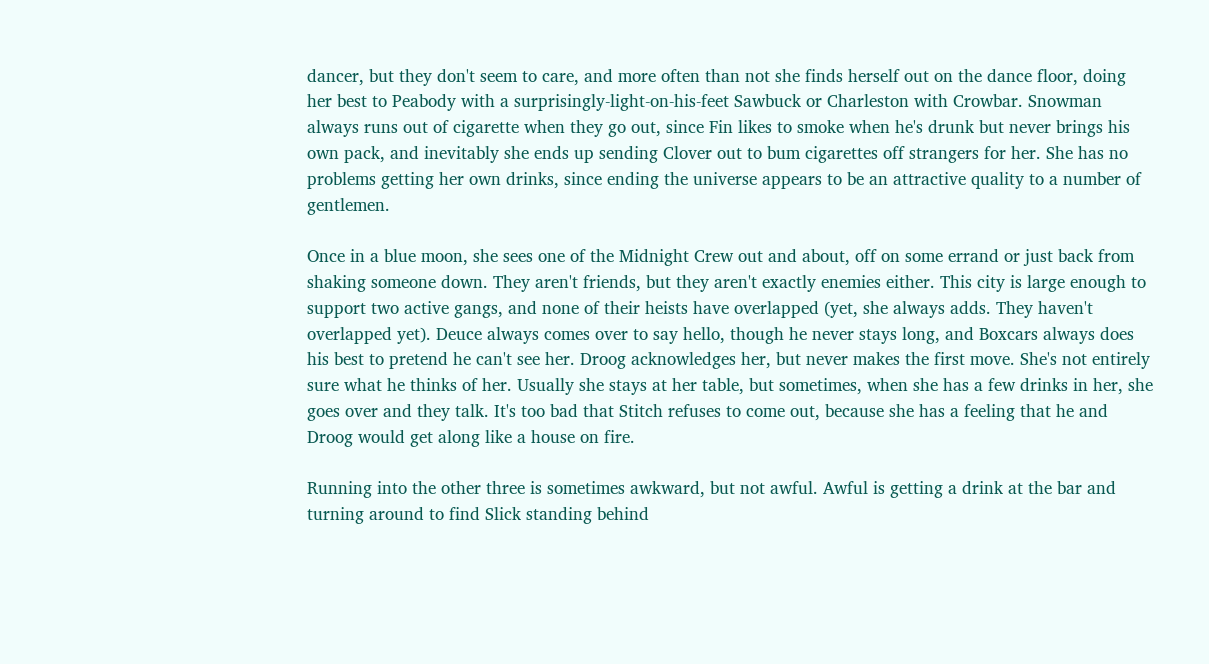dancer, but they don't seem to care, and more often than not she finds herself out on the dance floor, doing her best to Peabody with a surprisingly-light-on-his-feet Sawbuck or Charleston with Crowbar. Snowman always runs out of cigarette when they go out, since Fin likes to smoke when he's drunk but never brings his own pack, and inevitably she ends up sending Clover out to bum cigarettes off strangers for her. She has no problems getting her own drinks, since ending the universe appears to be an attractive quality to a number of gentlemen.

Once in a blue moon, she sees one of the Midnight Crew out and about, off on some errand or just back from shaking someone down. They aren't friends, but they aren't exactly enemies either. This city is large enough to support two active gangs, and none of their heists have overlapped (yet, she always adds. They haven't overlapped yet). Deuce always comes over to say hello, though he never stays long, and Boxcars always does his best to pretend he can't see her. Droog acknowledges her, but never makes the first move. She's not entirely sure what he thinks of her. Usually she stays at her table, but sometimes, when she has a few drinks in her, she goes over and they talk. It's too bad that Stitch refuses to come out, because she has a feeling that he and Droog would get along like a house on fire.

Running into the other three is sometimes awkward, but not awful. Awful is getting a drink at the bar and turning around to find Slick standing behind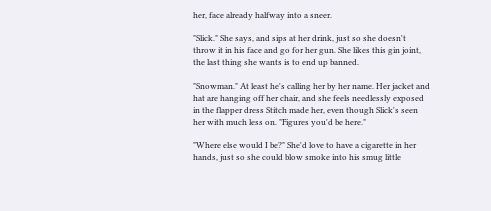her, face already halfway into a sneer.

"Slick." She says, and sips at her drink, just so she doesn't throw it in his face and go for her gun. She likes this gin joint, the last thing she wants is to end up banned.

"Snowman." At least he's calling her by her name. Her jacket and hat are hanging off her chair, and she feels needlessly exposed in the flapper dress Stitch made her, even though Slick's seen her with much less on. "Figures you'd be here."

"Where else would I be?" She'd love to have a cigarette in her hands, just so she could blow smoke into his smug little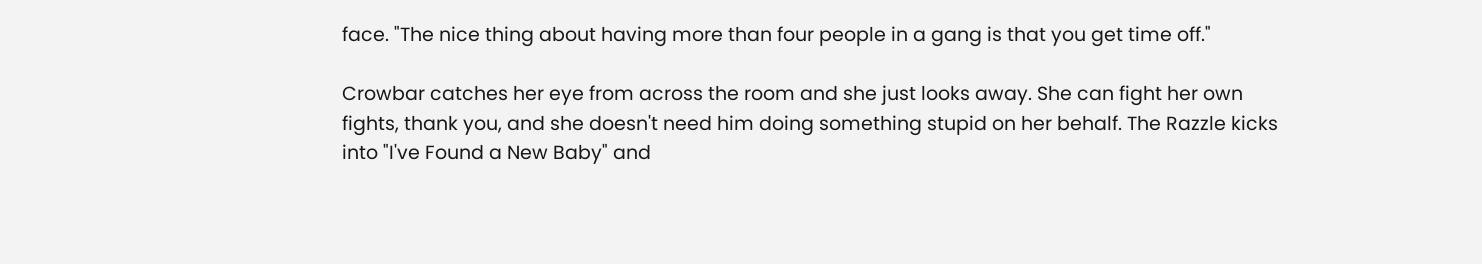face. "The nice thing about having more than four people in a gang is that you get time off."

Crowbar catches her eye from across the room and she just looks away. She can fight her own fights, thank you, and she doesn't need him doing something stupid on her behalf. The Razzle kicks into "I've Found a New Baby" and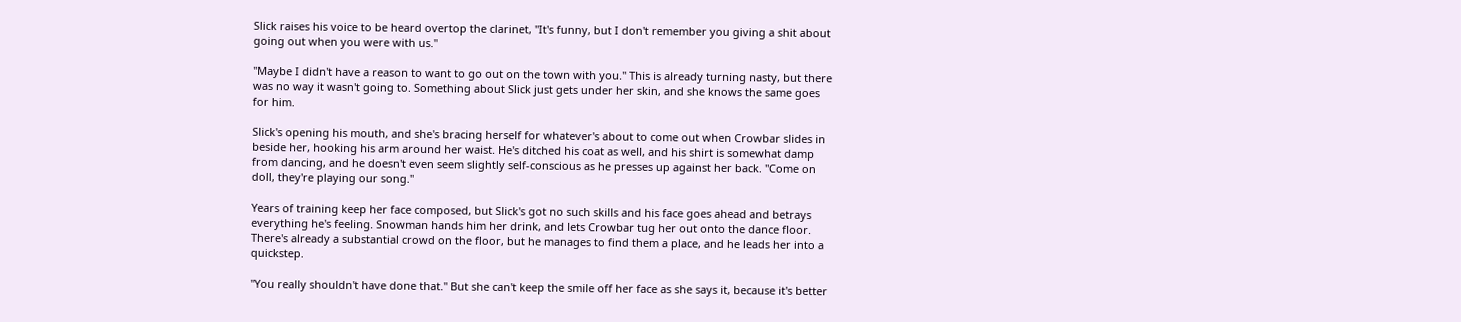Slick raises his voice to be heard overtop the clarinet, "It's funny, but I don't remember you giving a shit about going out when you were with us."

"Maybe I didn't have a reason to want to go out on the town with you." This is already turning nasty, but there was no way it wasn't going to. Something about Slick just gets under her skin, and she knows the same goes for him.

Slick's opening his mouth, and she's bracing herself for whatever's about to come out when Crowbar slides in beside her, hooking his arm around her waist. He's ditched his coat as well, and his shirt is somewhat damp from dancing, and he doesn't even seem slightly self-conscious as he presses up against her back. "Come on doll, they're playing our song."

Years of training keep her face composed, but Slick's got no such skills and his face goes ahead and betrays everything he's feeling. Snowman hands him her drink, and lets Crowbar tug her out onto the dance floor. There's already a substantial crowd on the floor, but he manages to find them a place, and he leads her into a quickstep.

"You really shouldn't have done that." But she can't keep the smile off her face as she says it, because it's better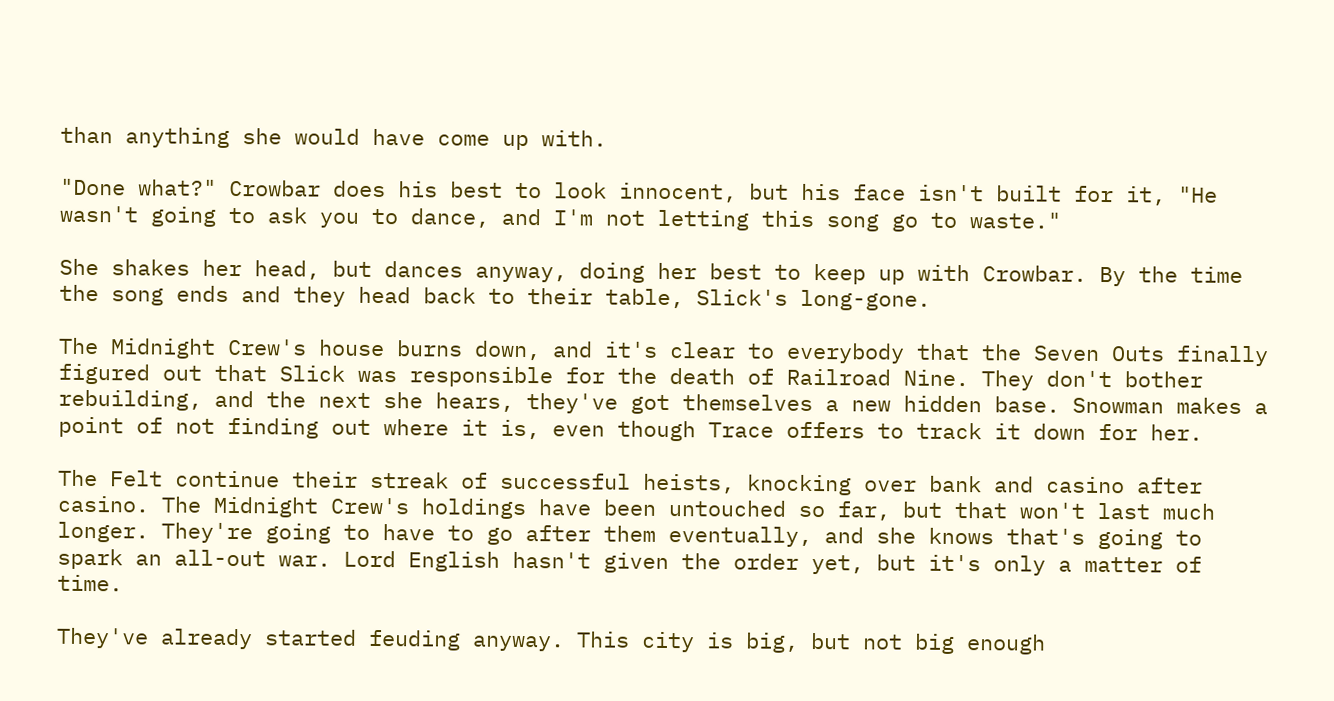than anything she would have come up with.

"Done what?" Crowbar does his best to look innocent, but his face isn't built for it, "He wasn't going to ask you to dance, and I'm not letting this song go to waste."

She shakes her head, but dances anyway, doing her best to keep up with Crowbar. By the time the song ends and they head back to their table, Slick's long-gone.

The Midnight Crew's house burns down, and it's clear to everybody that the Seven Outs finally figured out that Slick was responsible for the death of Railroad Nine. They don't bother rebuilding, and the next she hears, they've got themselves a new hidden base. Snowman makes a point of not finding out where it is, even though Trace offers to track it down for her.

The Felt continue their streak of successful heists, knocking over bank and casino after casino. The Midnight Crew's holdings have been untouched so far, but that won't last much longer. They're going to have to go after them eventually, and she knows that's going to spark an all-out war. Lord English hasn't given the order yet, but it's only a matter of time.

They've already started feuding anyway. This city is big, but not big enough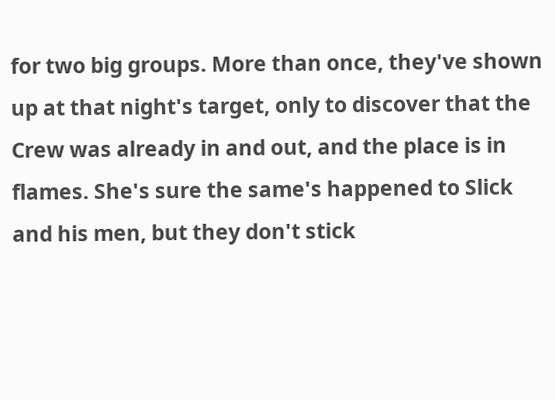for two big groups. More than once, they've shown up at that night's target, only to discover that the Crew was already in and out, and the place is in flames. She's sure the same's happened to Slick and his men, but they don't stick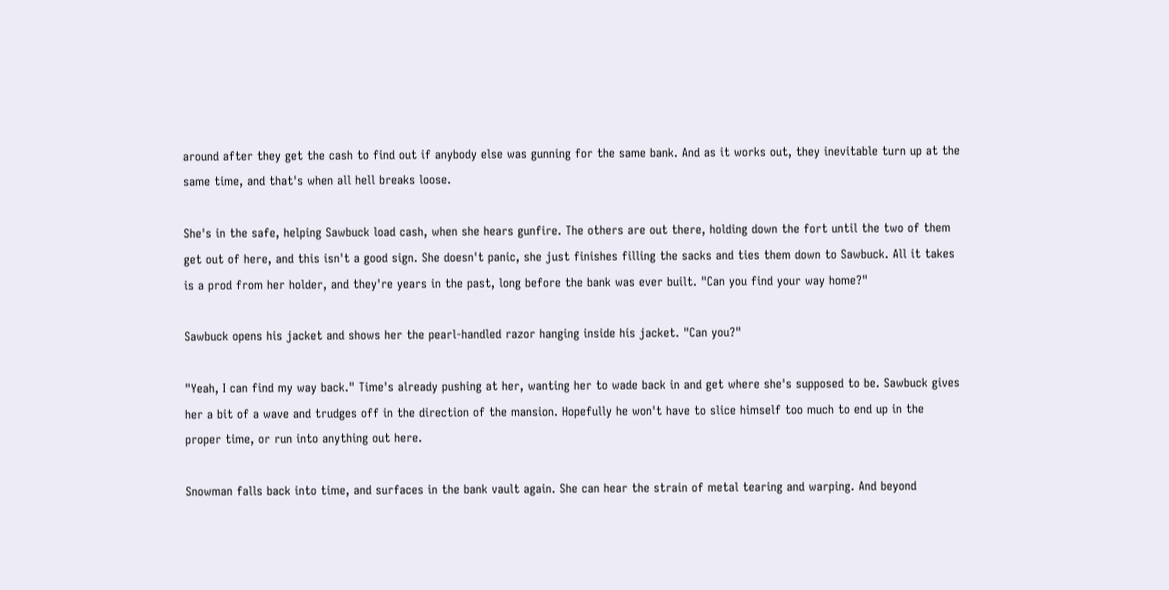around after they get the cash to find out if anybody else was gunning for the same bank. And as it works out, they inevitable turn up at the same time, and that's when all hell breaks loose.

She's in the safe, helping Sawbuck load cash, when she hears gunfire. The others are out there, holding down the fort until the two of them get out of here, and this isn't a good sign. She doesn't panic, she just finishes filling the sacks and ties them down to Sawbuck. All it takes is a prod from her holder, and they're years in the past, long before the bank was ever built. "Can you find your way home?"

Sawbuck opens his jacket and shows her the pearl-handled razor hanging inside his jacket. "Can you?"

"Yeah, I can find my way back." Time's already pushing at her, wanting her to wade back in and get where she's supposed to be. Sawbuck gives her a bit of a wave and trudges off in the direction of the mansion. Hopefully he won't have to slice himself too much to end up in the proper time, or run into anything out here.

Snowman falls back into time, and surfaces in the bank vault again. She can hear the strain of metal tearing and warping. And beyond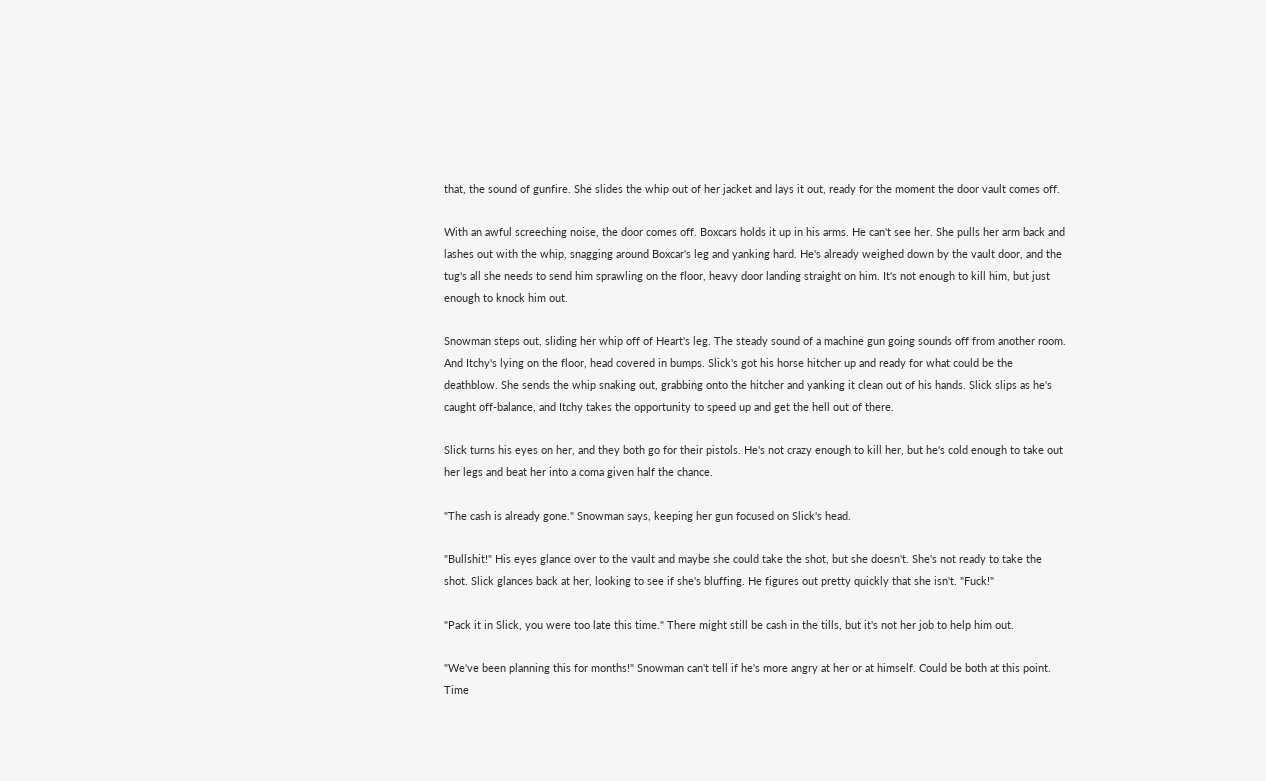that, the sound of gunfire. She slides the whip out of her jacket and lays it out, ready for the moment the door vault comes off.

With an awful screeching noise, the door comes off. Boxcars holds it up in his arms. He can't see her. She pulls her arm back and lashes out with the whip, snagging around Boxcar's leg and yanking hard. He's already weighed down by the vault door, and the tug's all she needs to send him sprawling on the floor, heavy door landing straight on him. It's not enough to kill him, but just enough to knock him out.

Snowman steps out, sliding her whip off of Heart's leg. The steady sound of a machine gun going sounds off from another room. And Itchy's lying on the floor, head covered in bumps. Slick's got his horse hitcher up and ready for what could be the deathblow. She sends the whip snaking out, grabbing onto the hitcher and yanking it clean out of his hands. Slick slips as he's caught off-balance, and Itchy takes the opportunity to speed up and get the hell out of there.

Slick turns his eyes on her, and they both go for their pistols. He's not crazy enough to kill her, but he's cold enough to take out her legs and beat her into a coma given half the chance.

"The cash is already gone." Snowman says, keeping her gun focused on Slick's head.

"Bullshit!" His eyes glance over to the vault and maybe she could take the shot, but she doesn't. She's not ready to take the shot. Slick glances back at her, looking to see if she's bluffing. He figures out pretty quickly that she isn't. "Fuck!"

"Pack it in Slick, you were too late this time." There might still be cash in the tills, but it's not her job to help him out.

"We've been planning this for months!" Snowman can't tell if he's more angry at her or at himself. Could be both at this point. Time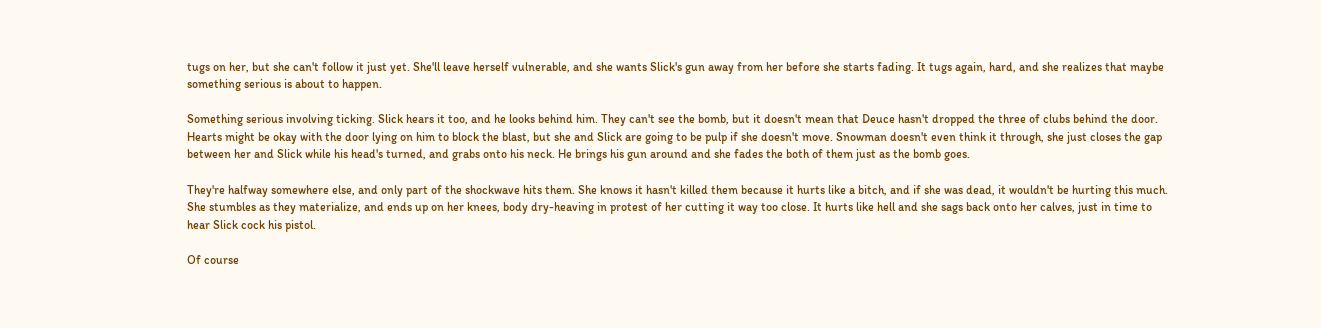tugs on her, but she can't follow it just yet. She'll leave herself vulnerable, and she wants Slick's gun away from her before she starts fading. It tugs again, hard, and she realizes that maybe something serious is about to happen.

Something serious involving ticking. Slick hears it too, and he looks behind him. They can't see the bomb, but it doesn't mean that Deuce hasn't dropped the three of clubs behind the door. Hearts might be okay with the door lying on him to block the blast, but she and Slick are going to be pulp if she doesn't move. Snowman doesn't even think it through, she just closes the gap between her and Slick while his head's turned, and grabs onto his neck. He brings his gun around and she fades the both of them just as the bomb goes.

They're halfway somewhere else, and only part of the shockwave hits them. She knows it hasn't killed them because it hurts like a bitch, and if she was dead, it wouldn't be hurting this much. She stumbles as they materialize, and ends up on her knees, body dry-heaving in protest of her cutting it way too close. It hurts like hell and she sags back onto her calves, just in time to hear Slick cock his pistol.

Of course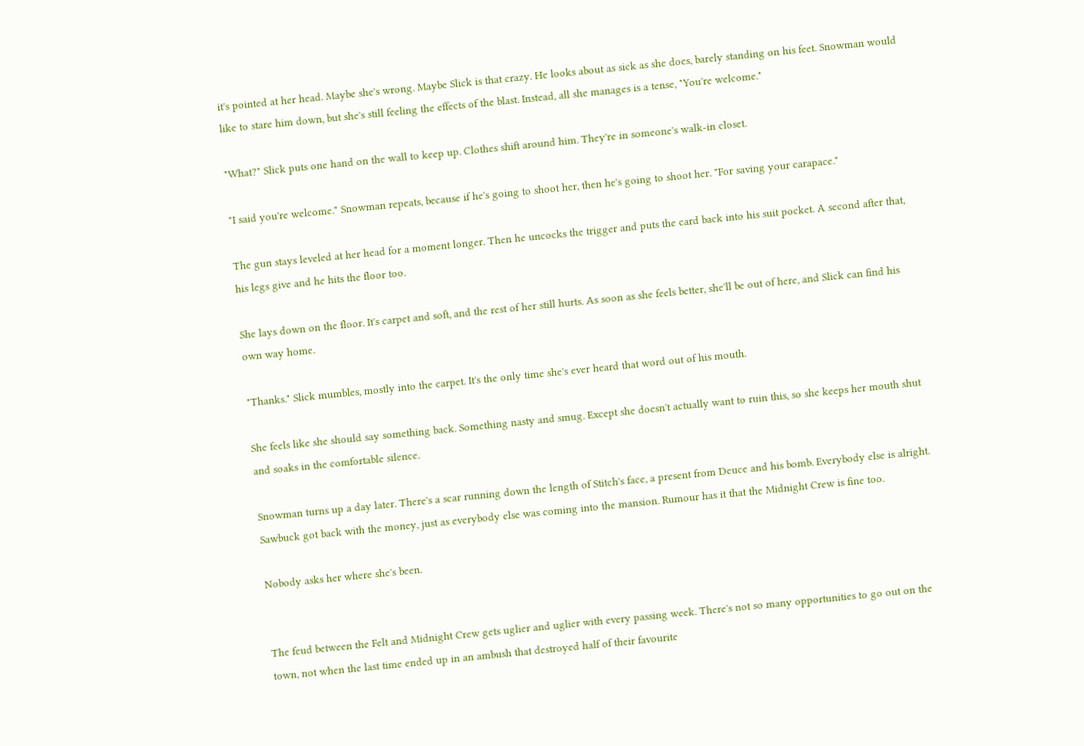it's pointed at her head. Maybe she's wrong. Maybe Slick is that crazy. He looks about as sick as she does, barely standing on his feet. Snowman would like to stare him down, but she's still feeling the effects of the blast. Instead, all she manages is a tense, "You're welcome."

"What?" Slick puts one hand on the wall to keep up. Clothes shift around him. They're in someone's walk-in closet.

"I said you're welcome." Snowman repeats, because if he's going to shoot her, then he's going to shoot her. "For saving your carapace."

The gun stays leveled at her head for a moment longer. Then he uncocks the trigger and puts the card back into his suit pocket. A second after that, his legs give and he hits the floor too.

She lays down on the floor. It's carpet and soft, and the rest of her still hurts. As soon as she feels better, she'll be out of here, and Slick can find his own way home.

"Thanks." Slick mumbles, mostly into the carpet. It's the only time she's ever heard that word out of his mouth.

She feels like she should say something back. Something nasty and smug. Except she doesn't actually want to ruin this, so she keeps her mouth shut and soaks in the comfortable silence.

Snowman turns up a day later. There's a scar running down the length of Stitch's face, a present from Deuce and his bomb. Everybody else is alright. Sawbuck got back with the money, just as everybody else was coming into the mansion. Rumour has it that the Midnight Crew is fine too.

Nobody asks her where she's been.


The feud between the Felt and Midnight Crew gets uglier and uglier with every passing week. There's not so many opportunities to go out on the town, not when the last time ended up in an ambush that destroyed half of their favourite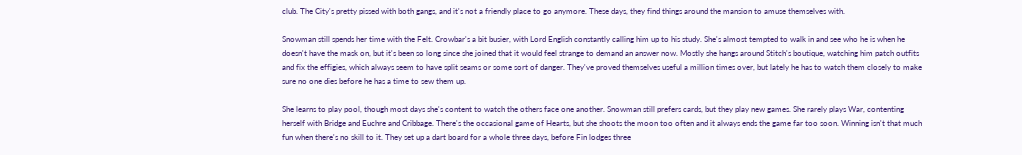club. The City's pretty pissed with both gangs, and it's not a friendly place to go anymore. These days, they find things around the mansion to amuse themselves with.

Snowman still spends her time with the Felt. Crowbar's a bit busier, with Lord English constantly calling him up to his study. She's almost tempted to walk in and see who he is when he doesn't have the mask on, but it's been so long since she joined that it would feel strange to demand an answer now. Mostly she hangs around Stitch's boutique, watching him patch outfits and fix the effigies, which always seem to have split seams or some sort of danger. They've proved themselves useful a million times over, but lately he has to watch them closely to make sure no one dies before he has a time to sew them up.

She learns to play pool, though most days she's content to watch the others face one another. Snowman still prefers cards, but they play new games. She rarely plays War, contenting herself with Bridge and Euchre and Cribbage. There's the occasional game of Hearts, but she shoots the moon too often and it always ends the game far too soon. Winning isn't that much fun when there's no skill to it. They set up a dart board for a whole three days, before Fin lodges three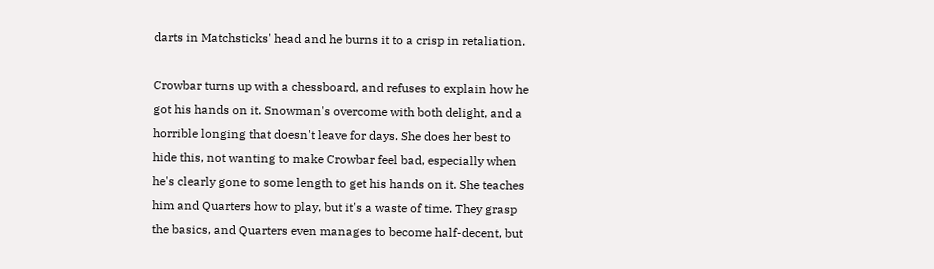darts in Matchsticks' head and he burns it to a crisp in retaliation.

Crowbar turns up with a chessboard, and refuses to explain how he got his hands on it. Snowman's overcome with both delight, and a horrible longing that doesn't leave for days. She does her best to hide this, not wanting to make Crowbar feel bad, especially when he's clearly gone to some length to get his hands on it. She teaches him and Quarters how to play, but it's a waste of time. They grasp the basics, and Quarters even manages to become half-decent, but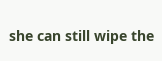she can still wipe the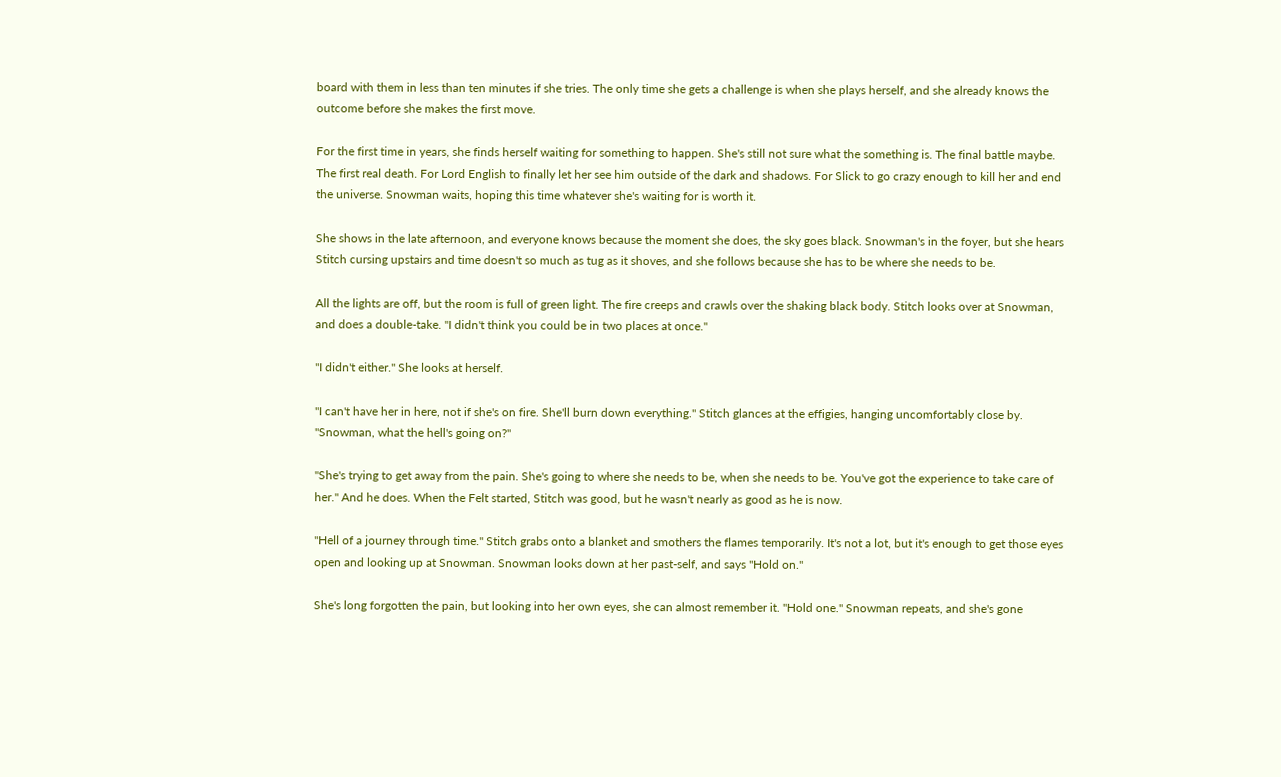board with them in less than ten minutes if she tries. The only time she gets a challenge is when she plays herself, and she already knows the outcome before she makes the first move.

For the first time in years, she finds herself waiting for something to happen. She's still not sure what the something is. The final battle maybe. The first real death. For Lord English to finally let her see him outside of the dark and shadows. For Slick to go crazy enough to kill her and end the universe. Snowman waits, hoping this time whatever she's waiting for is worth it.

She shows in the late afternoon, and everyone knows because the moment she does, the sky goes black. Snowman's in the foyer, but she hears Stitch cursing upstairs and time doesn't so much as tug as it shoves, and she follows because she has to be where she needs to be.

All the lights are off, but the room is full of green light. The fire creeps and crawls over the shaking black body. Stitch looks over at Snowman, and does a double-take. "I didn't think you could be in two places at once."

"I didn't either." She looks at herself.

"I can't have her in here, not if she's on fire. She'll burn down everything." Stitch glances at the effigies, hanging uncomfortably close by. "Snowman, what the hell's going on?"

"She's trying to get away from the pain. She's going to where she needs to be, when she needs to be. You've got the experience to take care of her." And he does. When the Felt started, Stitch was good, but he wasn't nearly as good as he is now.

"Hell of a journey through time." Stitch grabs onto a blanket and smothers the flames temporarily. It's not a lot, but it's enough to get those eyes open and looking up at Snowman. Snowman looks down at her past-self, and says "Hold on."

She's long forgotten the pain, but looking into her own eyes, she can almost remember it. "Hold one." Snowman repeats, and she's gone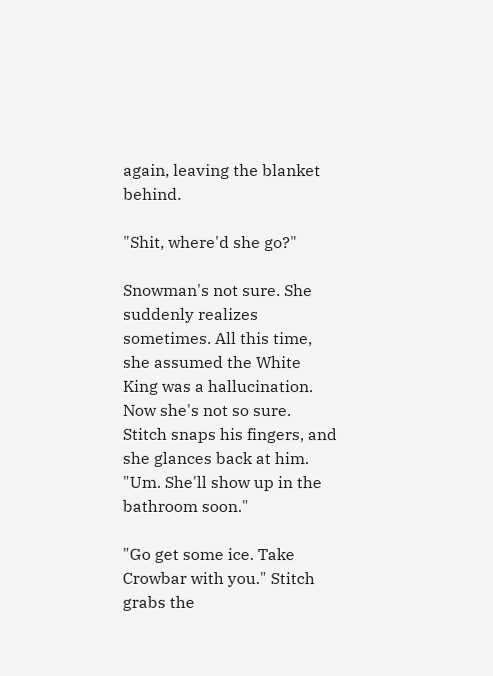again, leaving the blanket behind.

"Shit, where'd she go?"

Snowman's not sure. She suddenly realizes sometimes. All this time, she assumed the White King was a hallucination. Now she's not so sure. Stitch snaps his fingers, and she glances back at him. "Um. She'll show up in the bathroom soon."

"Go get some ice. Take Crowbar with you." Stitch grabs the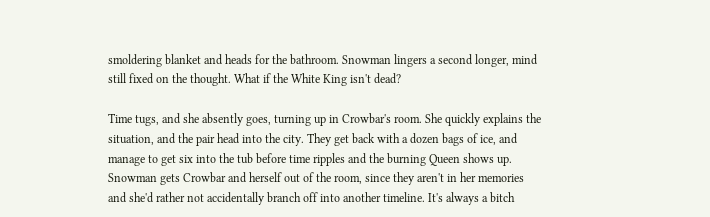smoldering blanket and heads for the bathroom. Snowman lingers a second longer, mind still fixed on the thought. What if the White King isn't dead?

Time tugs, and she absently goes, turning up in Crowbar's room. She quickly explains the situation, and the pair head into the city. They get back with a dozen bags of ice, and manage to get six into the tub before time ripples and the burning Queen shows up. Snowman gets Crowbar and herself out of the room, since they aren't in her memories and she'd rather not accidentally branch off into another timeline. It's always a bitch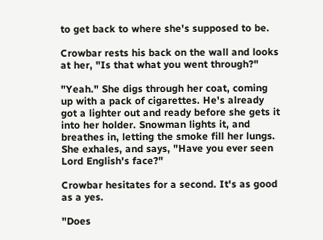to get back to where she's supposed to be.

Crowbar rests his back on the wall and looks at her, "Is that what you went through?"

"Yeah." She digs through her coat, coming up with a pack of cigarettes. He's already got a lighter out and ready before she gets it into her holder. Snowman lights it, and breathes in, letting the smoke fill her lungs. She exhales, and says, "Have you ever seen Lord English's face?"

Crowbar hesitates for a second. It's as good as a yes.

"Does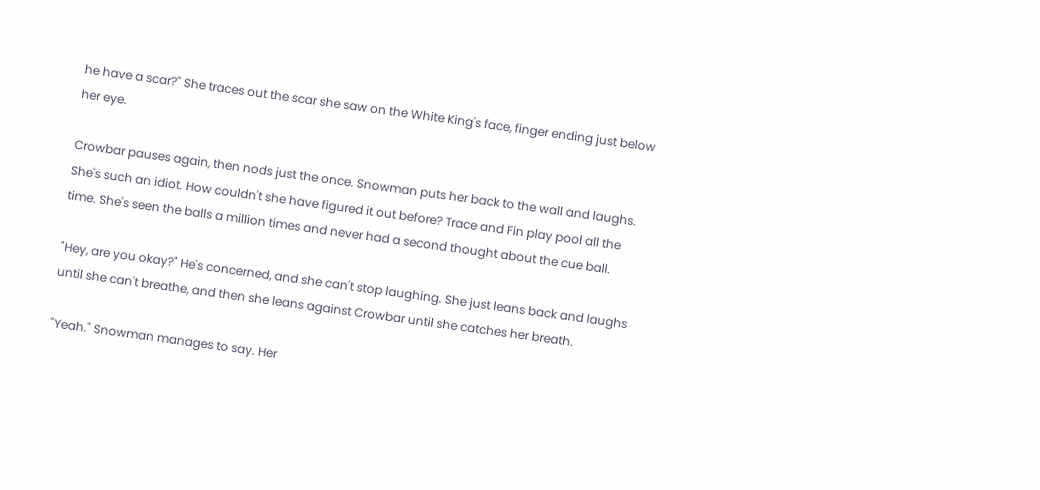he have a scar?" She traces out the scar she saw on the White King's face, finger ending just below her eye.

Crowbar pauses again, then nods just the once. Snowman puts her back to the wall and laughs. She's such an idiot. How couldn't she have figured it out before? Trace and Fin play pool all the time. She's seen the balls a million times and never had a second thought about the cue ball.

"Hey, are you okay?" He's concerned, and she can't stop laughing. She just leans back and laughs until she can't breathe, and then she leans against Crowbar until she catches her breath.

"Yeah." Snowman manages to say. Her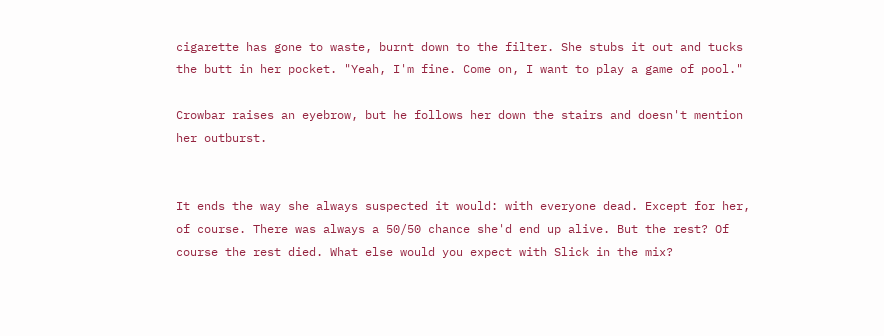cigarette has gone to waste, burnt down to the filter. She stubs it out and tucks the butt in her pocket. "Yeah, I'm fine. Come on, I want to play a game of pool."

Crowbar raises an eyebrow, but he follows her down the stairs and doesn't mention her outburst.


It ends the way she always suspected it would: with everyone dead. Except for her, of course. There was always a 50/50 chance she'd end up alive. But the rest? Of course the rest died. What else would you expect with Slick in the mix?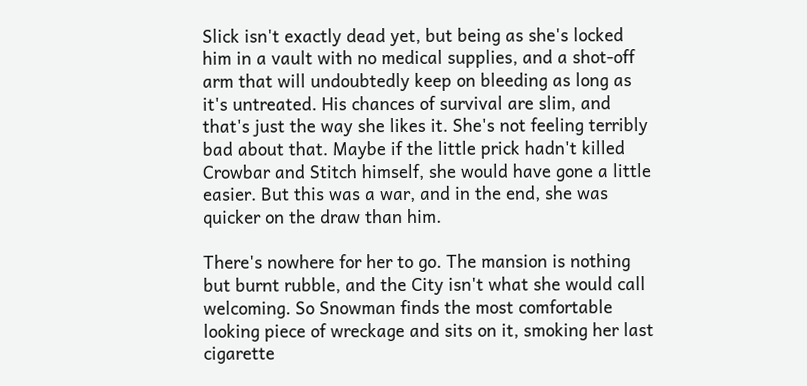Slick isn't exactly dead yet, but being as she's locked him in a vault with no medical supplies, and a shot-off arm that will undoubtedly keep on bleeding as long as it's untreated. His chances of survival are slim, and that's just the way she likes it. She's not feeling terribly bad about that. Maybe if the little prick hadn't killed Crowbar and Stitch himself, she would have gone a little easier. But this was a war, and in the end, she was quicker on the draw than him.

There's nowhere for her to go. The mansion is nothing but burnt rubble, and the City isn't what she would call welcoming. So Snowman finds the most comfortable looking piece of wreckage and sits on it, smoking her last cigarette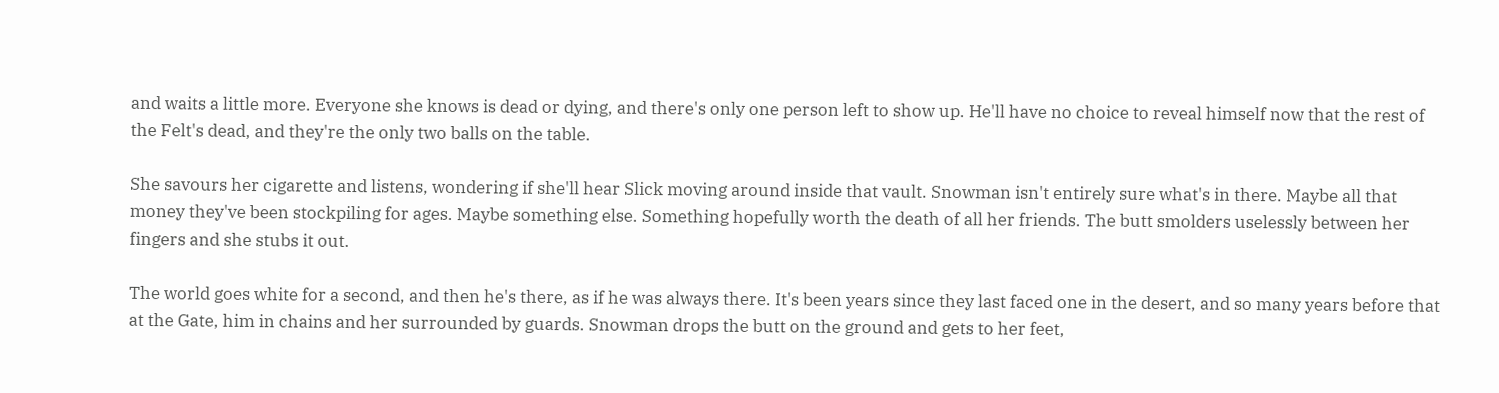and waits a little more. Everyone she knows is dead or dying, and there's only one person left to show up. He'll have no choice to reveal himself now that the rest of the Felt's dead, and they're the only two balls on the table.

She savours her cigarette and listens, wondering if she'll hear Slick moving around inside that vault. Snowman isn't entirely sure what's in there. Maybe all that money they've been stockpiling for ages. Maybe something else. Something hopefully worth the death of all her friends. The butt smolders uselessly between her fingers and she stubs it out.

The world goes white for a second, and then he's there, as if he was always there. It's been years since they last faced one in the desert, and so many years before that at the Gate, him in chains and her surrounded by guards. Snowman drops the butt on the ground and gets to her feet,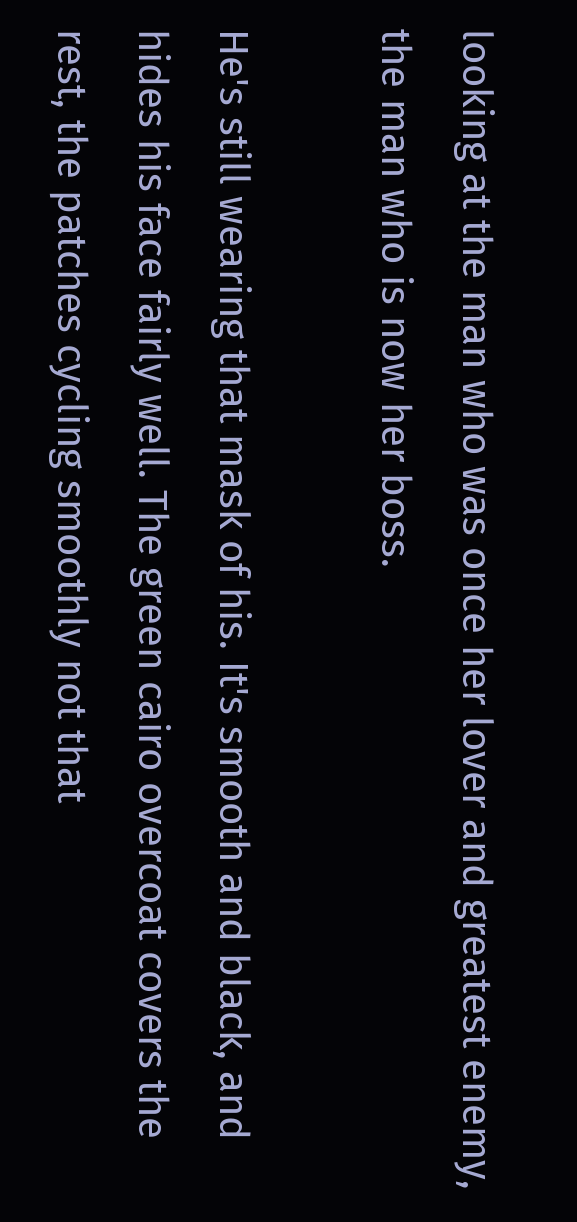looking at the man who was once her lover and greatest enemy, the man who is now her boss.

He's still wearing that mask of his. It's smooth and black, and hides his face fairly well. The green cairo overcoat covers the rest, the patches cycling smoothly not that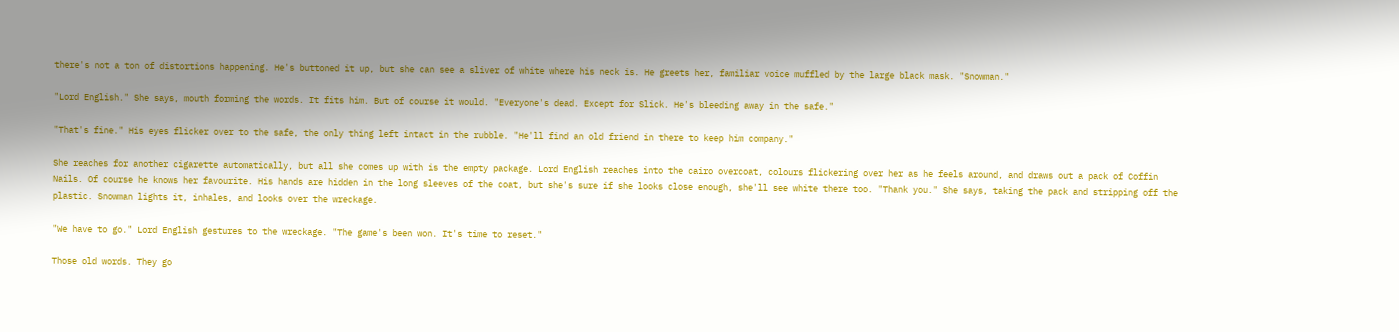there's not a ton of distortions happening. He's buttoned it up, but she can see a sliver of white where his neck is. He greets her, familiar voice muffled by the large black mask. "Snowman."

"Lord English." She says, mouth forming the words. It fits him. But of course it would. "Everyone's dead. Except for Slick. He's bleeding away in the safe."

"That's fine." His eyes flicker over to the safe, the only thing left intact in the rubble. "He'll find an old friend in there to keep him company."

She reaches for another cigarette automatically, but all she comes up with is the empty package. Lord English reaches into the cairo overcoat, colours flickering over her as he feels around, and draws out a pack of Coffin Nails. Of course he knows her favourite. His hands are hidden in the long sleeves of the coat, but she's sure if she looks close enough, she'll see white there too. "Thank you." She says, taking the pack and stripping off the plastic. Snowman lights it, inhales, and looks over the wreckage.

"We have to go." Lord English gestures to the wreckage. "The game's been won. It's time to reset."

Those old words. They go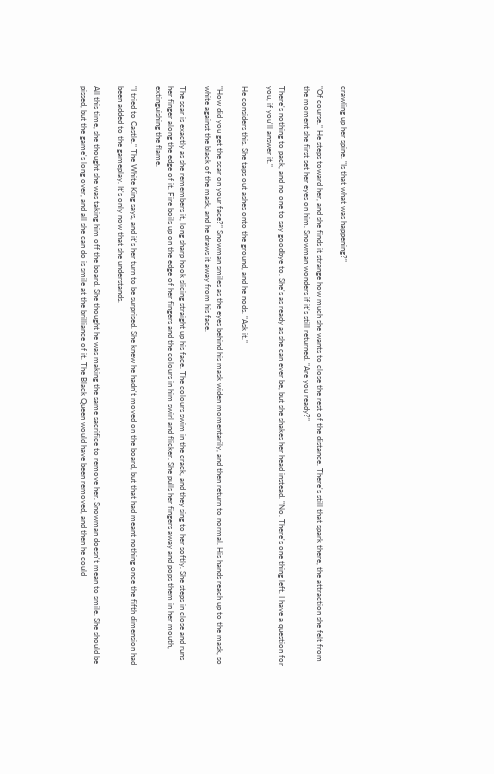crawling up her spine. "Is that what was happening?"

"Of course." He steps toward her, and she finds it strange how much she wants to close the rest of the distance. There's still that spark there, the attraction she felt from the moment she first set her eyes on him. Snowman wonders if it's still returned. "Are you ready?"

There's nothing to pack, and no one to say goodbye to. She's as ready as she can ever be, but she shakes her head instead. "No. There's one thing left. I have a question for you, if you'll answer it."

He considers this. She taps out ashes onto the ground, and he nods. "Ask it."

"How did you get the scar on your face?" Snowman smiles as the eyes behind his mask widen momentarily, and then return to normal. His hands reach up to the mask, so white against the black of the mask, and he draws it away from his face.

The scar is exactly as she remembers it, long sharp hook slicing straight up his face. The colours swim in the crack, and they sing to her softly. She steps in close and runs her finger along the edge of it. Fire boils up on the edge of her fingers and the colours in him swirl and flicker. She pulls her fingers away and pops them in her mouth, extinguishing the flame.

"I tried to Castle." The White King says, and it's her turn to be surprised. She knew he hadn't moved on the board, but that had meant nothing once the fifth dimension had been added to the gameplay. It's only now that she understands.

All this time, she thought she was taking him off the board. She thought he was making the same sacrifice to remove her. Snowman doesn't mean to smile. She should be pissed, but the game's long over, and all she can do is smile at the brilliance of it. The Black Queen would have been removed, and then he could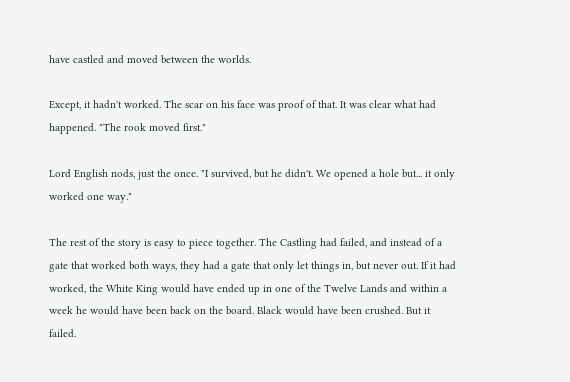have castled and moved between the worlds.

Except, it hadn't worked. The scar on his face was proof of that. It was clear what had happened. "The rook moved first."

Lord English nods, just the once. "I survived, but he didn't. We opened a hole but... it only worked one way."

The rest of the story is easy to piece together. The Castling had failed, and instead of a gate that worked both ways, they had a gate that only let things in, but never out. If it had worked, the White King would have ended up in one of the Twelve Lands and within a week he would have been back on the board. Black would have been crushed. But it failed.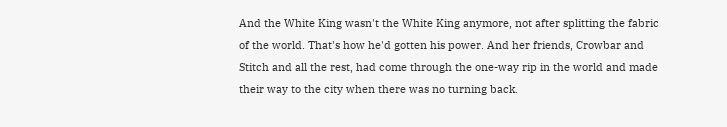And the White King wasn't the White King anymore, not after splitting the fabric of the world. That's how he'd gotten his power. And her friends, Crowbar and Stitch and all the rest, had come through the one-way rip in the world and made their way to the city when there was no turning back.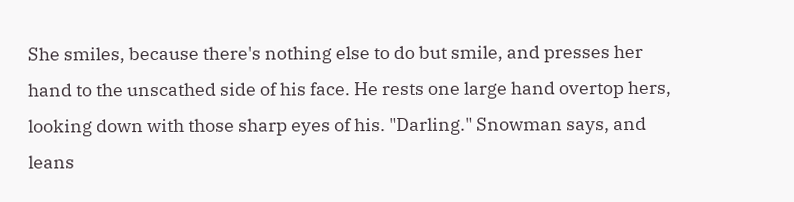She smiles, because there's nothing else to do but smile, and presses her hand to the unscathed side of his face. He rests one large hand overtop hers, looking down with those sharp eyes of his. "Darling." Snowman says, and leans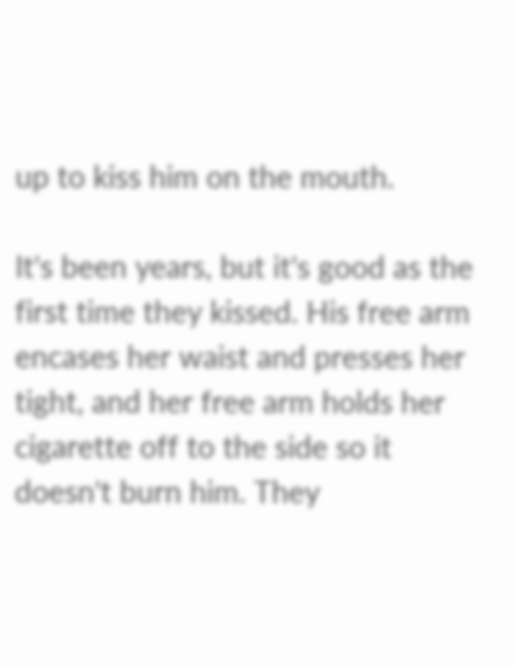up to kiss him on the mouth.

It's been years, but it's good as the first time they kissed. His free arm encases her waist and presses her tight, and her free arm holds her cigarette off to the side so it doesn't burn him. They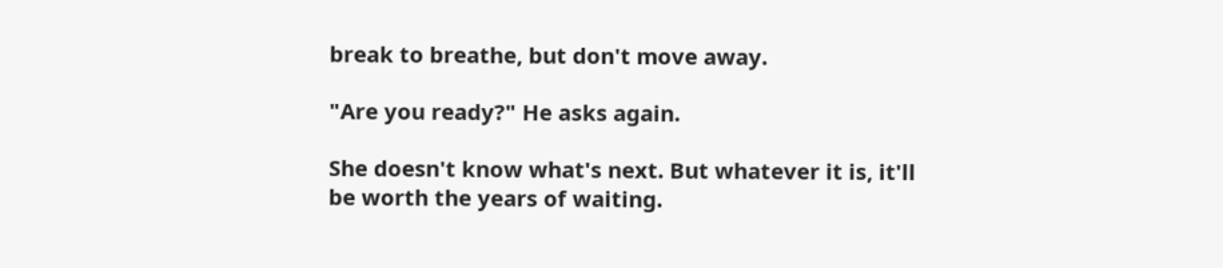break to breathe, but don't move away.

"Are you ready?" He asks again.

She doesn't know what's next. But whatever it is, it'll be worth the years of waiting.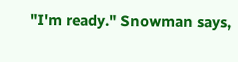"I'm ready." Snowman says,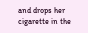and drops her cigarette in the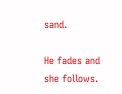sand.

He fades and she follows.